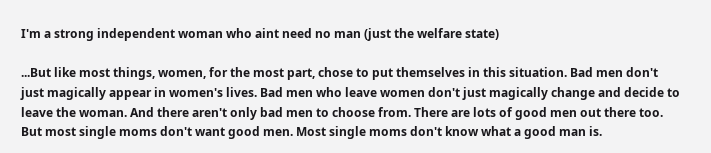I'm a strong independent woman who aint need no man (just the welfare state)

...But like most things, women, for the most part, chose to put themselves in this situation. Bad men don't just magically appear in women's lives. Bad men who leave women don't just magically change and decide to leave the woman. And there aren't only bad men to choose from. There are lots of good men out there too. But most single moms don't want good men. Most single moms don't know what a good man is.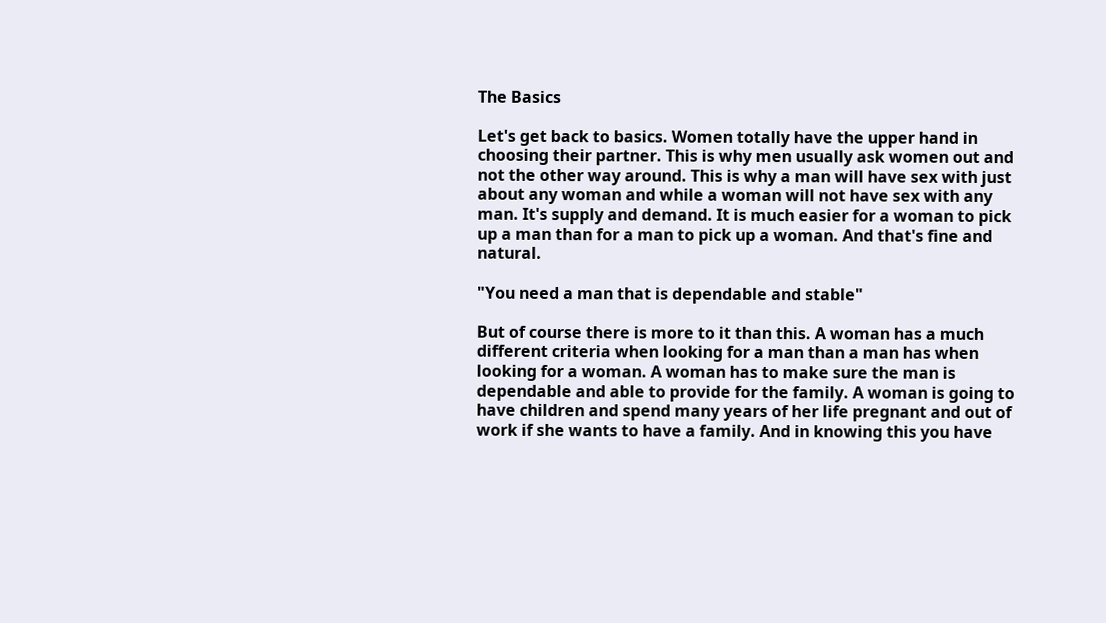The Basics

Let's get back to basics. Women totally have the upper hand in choosing their partner. This is why men usually ask women out and not the other way around. This is why a man will have sex with just about any woman and while a woman will not have sex with any man. It's supply and demand. It is much easier for a woman to pick up a man than for a man to pick up a woman. And that's fine and natural.

"You need a man that is dependable and stable"

But of course there is more to it than this. A woman has a much different criteria when looking for a man than a man has when looking for a woman. A woman has to make sure the man is dependable and able to provide for the family. A woman is going to have children and spend many years of her life pregnant and out of work if she wants to have a family. And in knowing this you have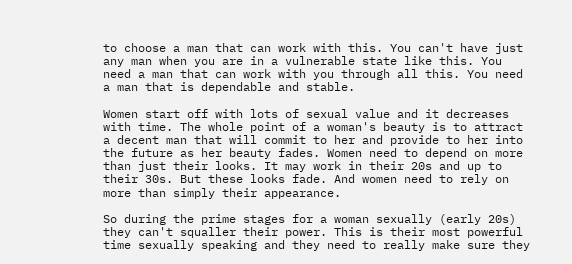to choose a man that can work with this. You can't have just any man when you are in a vulnerable state like this. You need a man that can work with you through all this. You need a man that is dependable and stable.

Women start off with lots of sexual value and it decreases with time. The whole point of a woman's beauty is to attract a decent man that will commit to her and provide to her into the future as her beauty fades. Women need to depend on more than just their looks. It may work in their 20s and up to their 30s. But these looks fade. And women need to rely on more than simply their appearance.

So during the prime stages for a woman sexually (early 20s) they can't squaller their power. This is their most powerful time sexually speaking and they need to really make sure they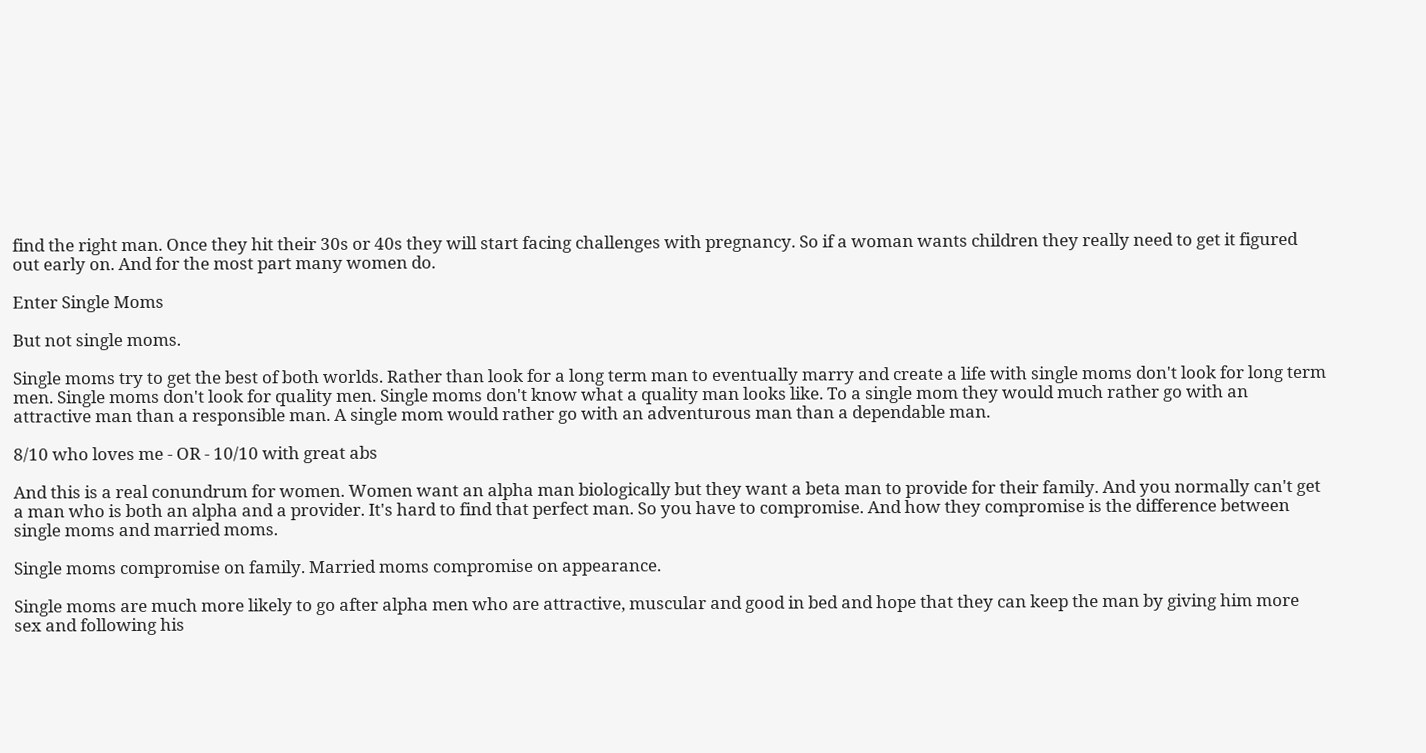find the right man. Once they hit their 30s or 40s they will start facing challenges with pregnancy. So if a woman wants children they really need to get it figured out early on. And for the most part many women do.

Enter Single Moms

But not single moms.

Single moms try to get the best of both worlds. Rather than look for a long term man to eventually marry and create a life with single moms don't look for long term men. Single moms don't look for quality men. Single moms don't know what a quality man looks like. To a single mom they would much rather go with an attractive man than a responsible man. A single mom would rather go with an adventurous man than a dependable man.

8/10 who loves me - OR - 10/10 with great abs

And this is a real conundrum for women. Women want an alpha man biologically but they want a beta man to provide for their family. And you normally can't get a man who is both an alpha and a provider. It's hard to find that perfect man. So you have to compromise. And how they compromise is the difference between single moms and married moms.

Single moms compromise on family. Married moms compromise on appearance.

Single moms are much more likely to go after alpha men who are attractive, muscular and good in bed and hope that they can keep the man by giving him more sex and following his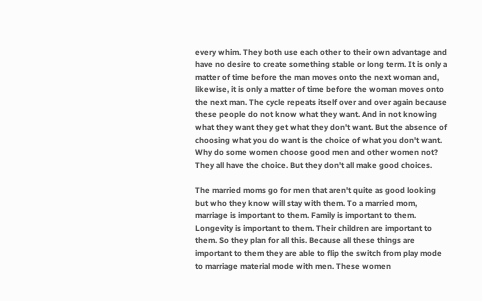every whim. They both use each other to their own advantage and have no desire to create something stable or long term. It is only a matter of time before the man moves onto the next woman and, likewise, it is only a matter of time before the woman moves onto the next man. The cycle repeats itself over and over again because these people do not know what they want. And in not knowing what they want they get what they don't want. But the absence of choosing what you do want is the choice of what you don't want. Why do some women choose good men and other women not? They all have the choice. But they don't all make good choices.

The married moms go for men that aren't quite as good looking but who they know will stay with them. To a married mom, marriage is important to them. Family is important to them. Longevity is important to them. Their children are important to them. So they plan for all this. Because all these things are important to them they are able to flip the switch from play mode to marriage material mode with men. These women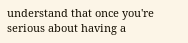understand that once you're serious about having a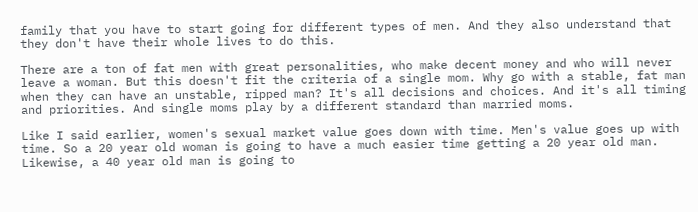family that you have to start going for different types of men. And they also understand that they don't have their whole lives to do this.

There are a ton of fat men with great personalities, who make decent money and who will never leave a woman. But this doesn't fit the criteria of a single mom. Why go with a stable, fat man when they can have an unstable, ripped man? It's all decisions and choices. And it's all timing and priorities. And single moms play by a different standard than married moms.

Like I said earlier, women's sexual market value goes down with time. Men's value goes up with time. So a 20 year old woman is going to have a much easier time getting a 20 year old man. Likewise, a 40 year old man is going to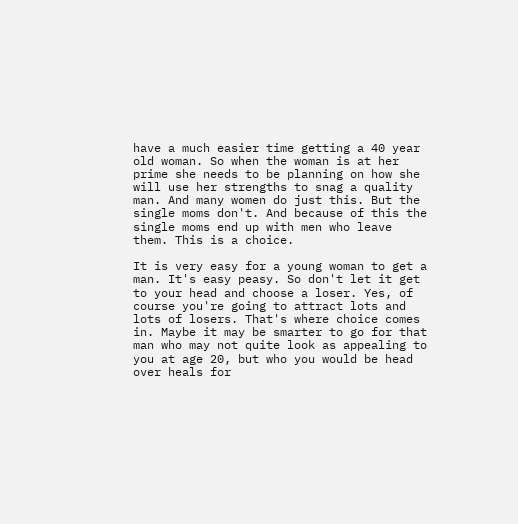have a much easier time getting a 40 year old woman. So when the woman is at her prime she needs to be planning on how she will use her strengths to snag a quality man. And many women do just this. But the single moms don't. And because of this the single moms end up with men who leave them. This is a choice.

It is very easy for a young woman to get a man. It's easy peasy. So don't let it get to your head and choose a loser. Yes, of course you're going to attract lots and lots of losers. That's where choice comes in. Maybe it may be smarter to go for that man who may not quite look as appealing to you at age 20, but who you would be head over heals for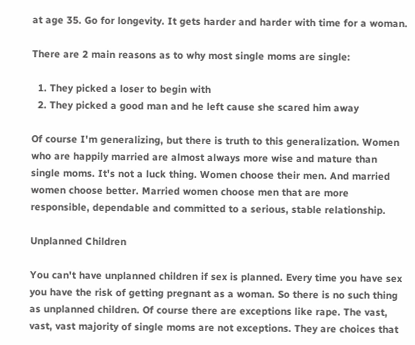at age 35. Go for longevity. It gets harder and harder with time for a woman.

There are 2 main reasons as to why most single moms are single:

  1. They picked a loser to begin with
  2. They picked a good man and he left cause she scared him away

Of course I'm generalizing, but there is truth to this generalization. Women who are happily married are almost always more wise and mature than single moms. It's not a luck thing. Women choose their men. And married women choose better. Married women choose men that are more responsible, dependable and committed to a serious, stable relationship.

Unplanned Children

You can't have unplanned children if sex is planned. Every time you have sex you have the risk of getting pregnant as a woman. So there is no such thing as unplanned children. Of course there are exceptions like rape. The vast, vast, vast majority of single moms are not exceptions. They are choices that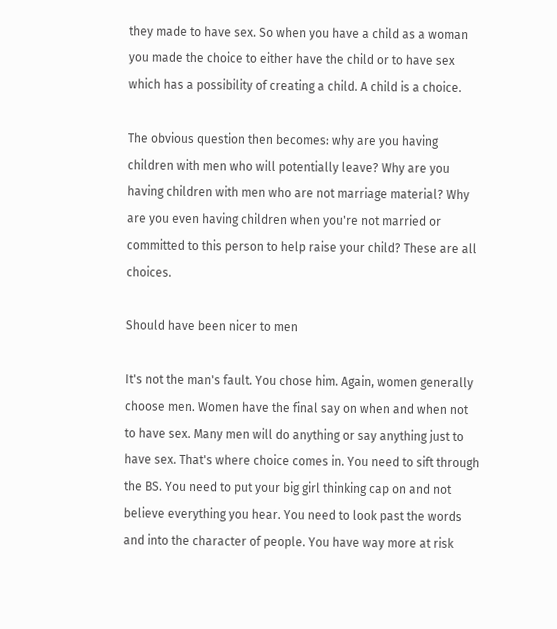they made to have sex. So when you have a child as a woman you made the choice to either have the child or to have sex which has a possibility of creating a child. A child is a choice.

The obvious question then becomes: why are you having children with men who will potentially leave? Why are you having children with men who are not marriage material? Why are you even having children when you're not married or committed to this person to help raise your child? These are all choices.

Should have been nicer to men

It's not the man's fault. You chose him. Again, women generally choose men. Women have the final say on when and when not to have sex. Many men will do anything or say anything just to have sex. That's where choice comes in. You need to sift through the BS. You need to put your big girl thinking cap on and not believe everything you hear. You need to look past the words and into the character of people. You have way more at risk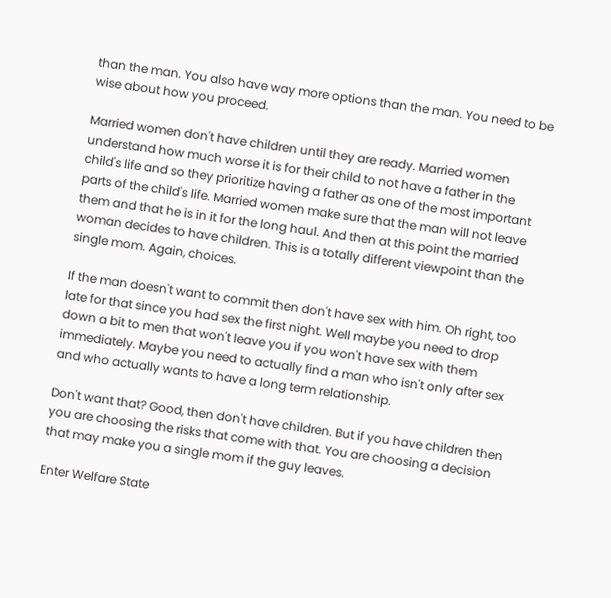than the man. You also have way more options than the man. You need to be wise about how you proceed.

Married women don't have children until they are ready. Married women understand how much worse it is for their child to not have a father in the child's life and so they prioritize having a father as one of the most important parts of the child's life. Married women make sure that the man will not leave them and that he is in it for the long haul. And then at this point the married woman decides to have children. This is a totally different viewpoint than the single mom. Again, choices.

If the man doesn't want to commit then don't have sex with him. Oh right, too late for that since you had sex the first night. Well maybe you need to drop down a bit to men that won't leave you if you won't have sex with them immediately. Maybe you need to actually find a man who isn't only after sex and who actually wants to have a long term relationship.

Don't want that? Good, then don't have children. But if you have children then you are choosing the risks that come with that. You are choosing a decision that may make you a single mom if the guy leaves.

Enter Welfare State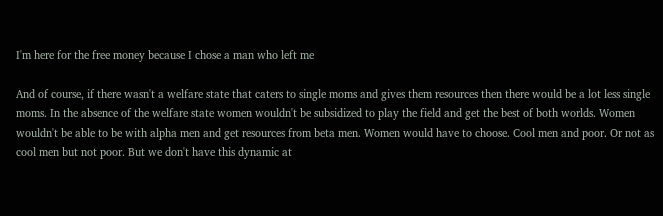I'm here for the free money because I chose a man who left me

And of course, if there wasn't a welfare state that caters to single moms and gives them resources then there would be a lot less single moms. In the absence of the welfare state women wouldn't be subsidized to play the field and get the best of both worlds. Women wouldn't be able to be with alpha men and get resources from beta men. Women would have to choose. Cool men and poor. Or not as cool men but not poor. But we don't have this dynamic at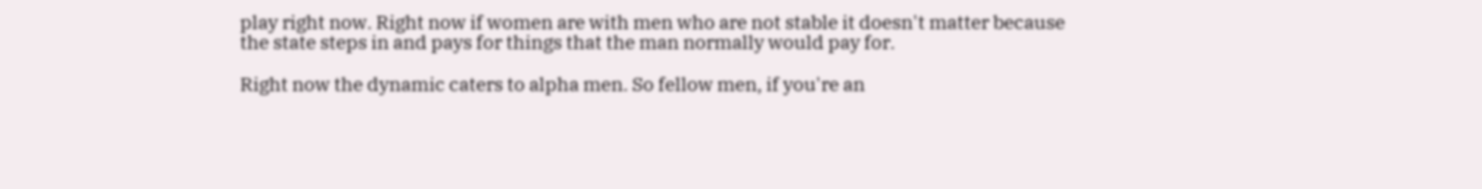play right now. Right now if women are with men who are not stable it doesn't matter because the state steps in and pays for things that the man normally would pay for.

Right now the dynamic caters to alpha men. So fellow men, if you're an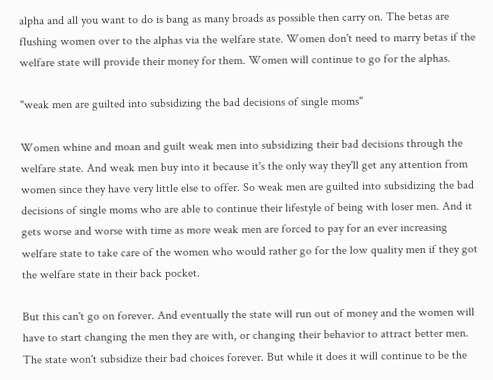alpha and all you want to do is bang as many broads as possible then carry on. The betas are flushing women over to the alphas via the welfare state. Women don't need to marry betas if the welfare state will provide their money for them. Women will continue to go for the alphas.

"weak men are guilted into subsidizing the bad decisions of single moms"

Women whine and moan and guilt weak men into subsidizing their bad decisions through the welfare state. And weak men buy into it because it's the only way they'll get any attention from women since they have very little else to offer. So weak men are guilted into subsidizing the bad decisions of single moms who are able to continue their lifestyle of being with loser men. And it gets worse and worse with time as more weak men are forced to pay for an ever increasing welfare state to take care of the women who would rather go for the low quality men if they got the welfare state in their back pocket.

But this can't go on forever. And eventually the state will run out of money and the women will have to start changing the men they are with, or changing their behavior to attract better men. The state won't subsidize their bad choices forever. But while it does it will continue to be the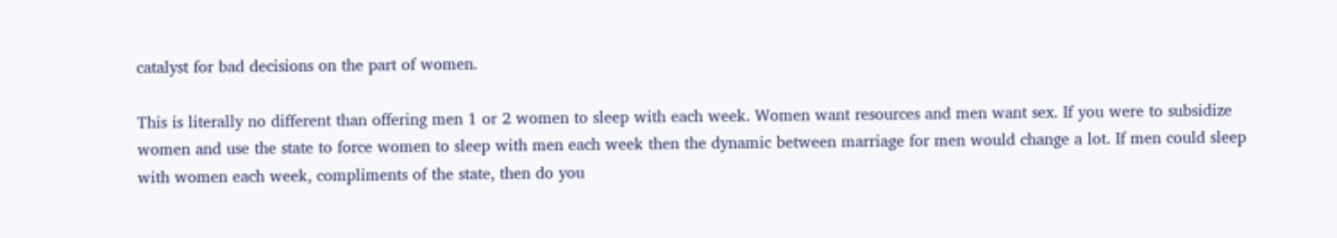catalyst for bad decisions on the part of women.

This is literally no different than offering men 1 or 2 women to sleep with each week. Women want resources and men want sex. If you were to subsidize women and use the state to force women to sleep with men each week then the dynamic between marriage for men would change a lot. If men could sleep with women each week, compliments of the state, then do you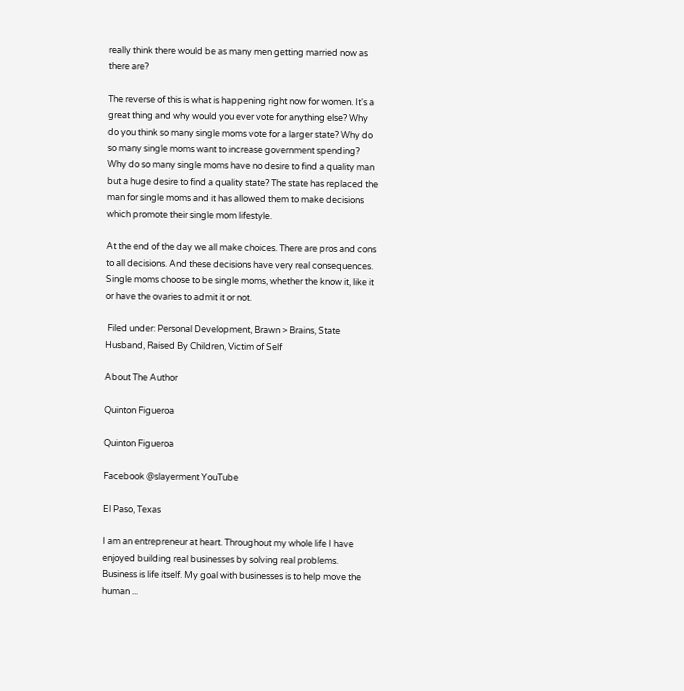really think there would be as many men getting married now as there are?

The reverse of this is what is happening right now for women. It's a great thing and why would you ever vote for anything else? Why do you think so many single moms vote for a larger state? Why do so many single moms want to increase government spending? Why do so many single moms have no desire to find a quality man but a huge desire to find a quality state? The state has replaced the man for single moms and it has allowed them to make decisions which promote their single mom lifestyle.

At the end of the day we all make choices. There are pros and cons to all decisions. And these decisions have very real consequences. Single moms choose to be single moms, whether the know it, like it or have the ovaries to admit it or not.

 Filed under: Personal Development, Brawn > Brains, State Husband, Raised By Children, Victim of Self

About The Author

Quinton Figueroa

Quinton Figueroa

Facebook @slayerment YouTube

El Paso, Texas

I am an entrepreneur at heart. Throughout my whole life I have enjoyed building real businesses by solving real problems. Business is life itself. My goal with businesses is to help move the human ...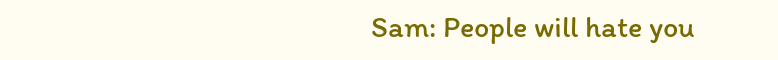Sam: People will hate you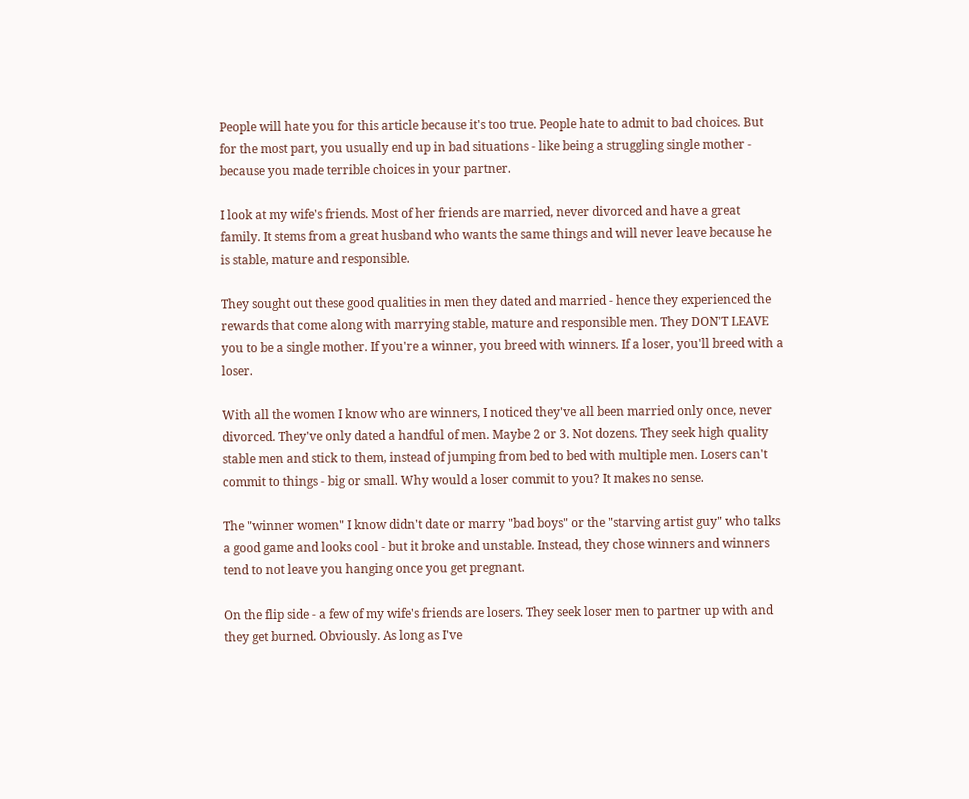People will hate you for this article because it's too true. People hate to admit to bad choices. But for the most part, you usually end up in bad situations - like being a struggling single mother - because you made terrible choices in your partner.

I look at my wife's friends. Most of her friends are married, never divorced and have a great family. It stems from a great husband who wants the same things and will never leave because he is stable, mature and responsible.

They sought out these good qualities in men they dated and married - hence they experienced the rewards that come along with marrying stable, mature and responsible men. They DON'T LEAVE you to be a single mother. If you're a winner, you breed with winners. If a loser, you'll breed with a loser.

With all the women I know who are winners, I noticed they've all been married only once, never divorced. They've only dated a handful of men. Maybe 2 or 3. Not dozens. They seek high quality stable men and stick to them, instead of jumping from bed to bed with multiple men. Losers can't commit to things - big or small. Why would a loser commit to you? It makes no sense.

The "winner women" I know didn't date or marry "bad boys" or the "starving artist guy" who talks a good game and looks cool - but it broke and unstable. Instead, they chose winners and winners tend to not leave you hanging once you get pregnant.

On the flip side - a few of my wife's friends are losers. They seek loser men to partner up with and they get burned. Obviously. As long as I've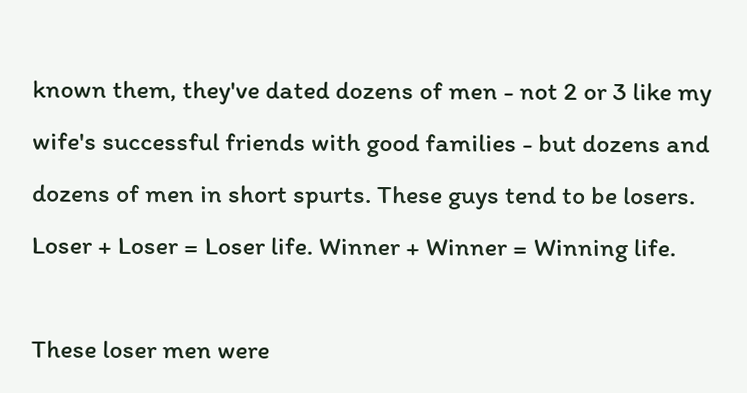known them, they've dated dozens of men - not 2 or 3 like my wife's successful friends with good families - but dozens and dozens of men in short spurts. These guys tend to be losers. Loser + Loser = Loser life. Winner + Winner = Winning life.

These loser men were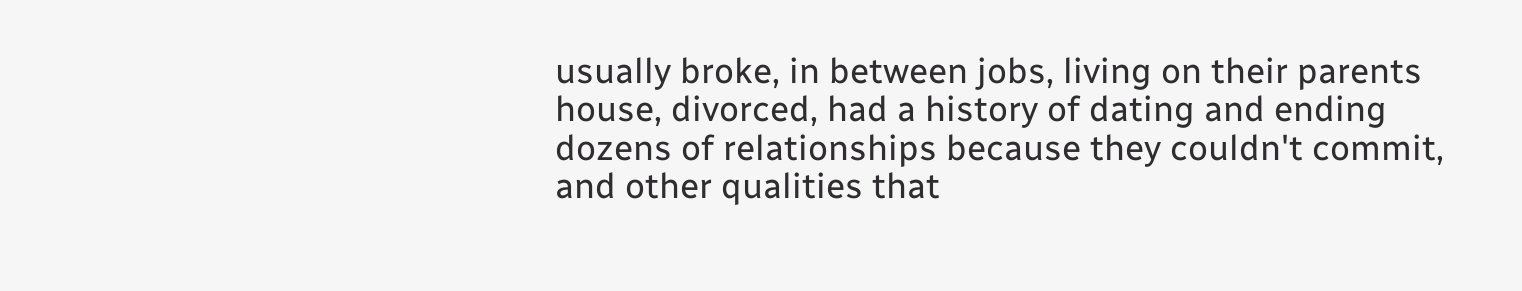usually broke, in between jobs, living on their parents house, divorced, had a history of dating and ending dozens of relationships because they couldn't commit, and other qualities that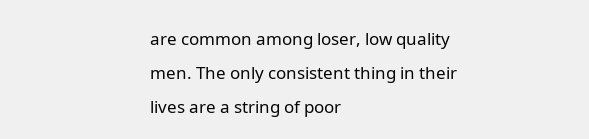are common among loser, low quality men. The only consistent thing in their lives are a string of poor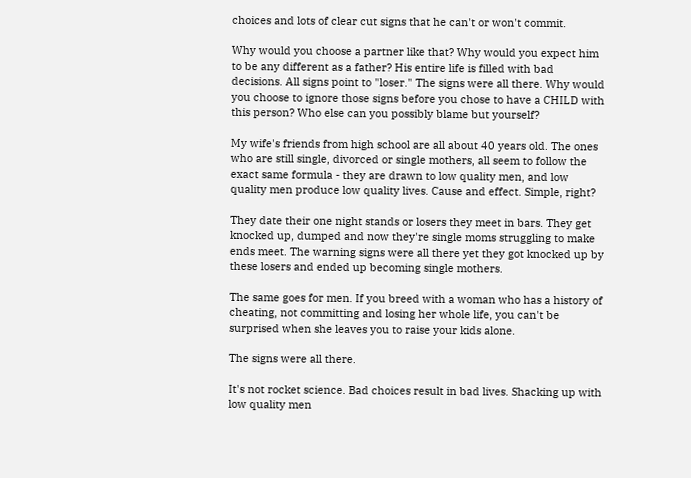choices and lots of clear cut signs that he can't or won't commit.

Why would you choose a partner like that? Why would you expect him to be any different as a father? His entire life is filled with bad decisions. All signs point to "loser." The signs were all there. Why would you choose to ignore those signs before you chose to have a CHILD with this person? Who else can you possibly blame but yourself?

My wife's friends from high school are all about 40 years old. The ones who are still single, divorced or single mothers, all seem to follow the exact same formula - they are drawn to low quality men, and low quality men produce low quality lives. Cause and effect. Simple, right?

They date their one night stands or losers they meet in bars. They get knocked up, dumped and now they're single moms struggling to make ends meet. The warning signs were all there yet they got knocked up by these losers and ended up becoming single mothers.

The same goes for men. If you breed with a woman who has a history of cheating, not committing and losing her whole life, you can't be surprised when she leaves you to raise your kids alone.

The signs were all there.

It's not rocket science. Bad choices result in bad lives. Shacking up with low quality men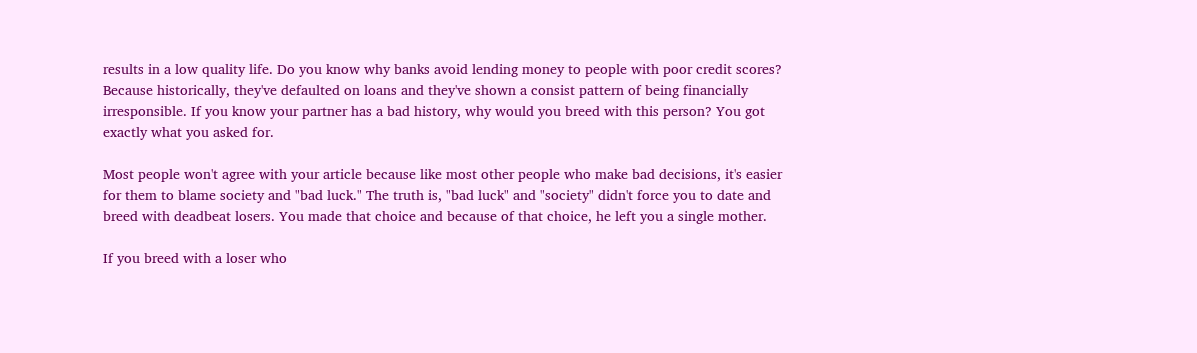results in a low quality life. Do you know why banks avoid lending money to people with poor credit scores? Because historically, they've defaulted on loans and they've shown a consist pattern of being financially irresponsible. If you know your partner has a bad history, why would you breed with this person? You got exactly what you asked for.

Most people won't agree with your article because like most other people who make bad decisions, it's easier for them to blame society and "bad luck." The truth is, "bad luck" and "society" didn't force you to date and breed with deadbeat losers. You made that choice and because of that choice, he left you a single mother.

If you breed with a loser who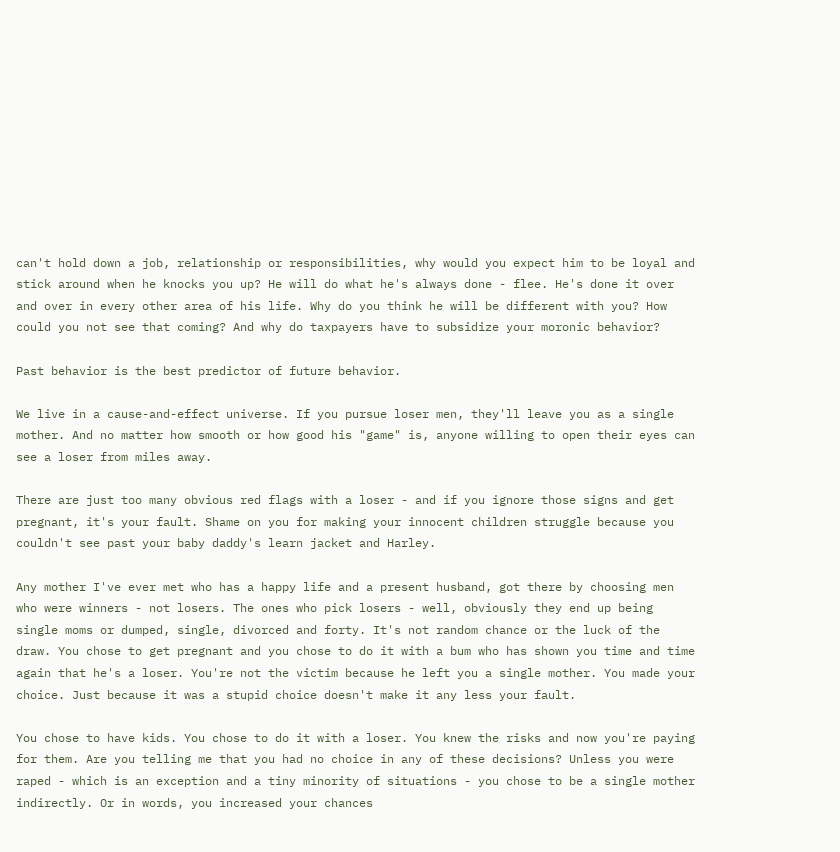can't hold down a job, relationship or responsibilities, why would you expect him to be loyal and stick around when he knocks you up? He will do what he's always done - flee. He's done it over and over in every other area of his life. Why do you think he will be different with you? How could you not see that coming? And why do taxpayers have to subsidize your moronic behavior?

Past behavior is the best predictor of future behavior.

We live in a cause-and-effect universe. If you pursue loser men, they'll leave you as a single mother. And no matter how smooth or how good his "game" is, anyone willing to open their eyes can see a loser from miles away.

There are just too many obvious red flags with a loser - and if you ignore those signs and get pregnant, it's your fault. Shame on you for making your innocent children struggle because you couldn't see past your baby daddy's learn jacket and Harley.

Any mother I've ever met who has a happy life and a present husband, got there by choosing men who were winners - not losers. The ones who pick losers - well, obviously they end up being single moms or dumped, single, divorced and forty. It's not random chance or the luck of the draw. You chose to get pregnant and you chose to do it with a bum who has shown you time and time again that he's a loser. You're not the victim because he left you a single mother. You made your choice. Just because it was a stupid choice doesn't make it any less your fault.

You chose to have kids. You chose to do it with a loser. You knew the risks and now you're paying for them. Are you telling me that you had no choice in any of these decisions? Unless you were raped - which is an exception and a tiny minority of situations - you chose to be a single mother indirectly. Or in words, you increased your chances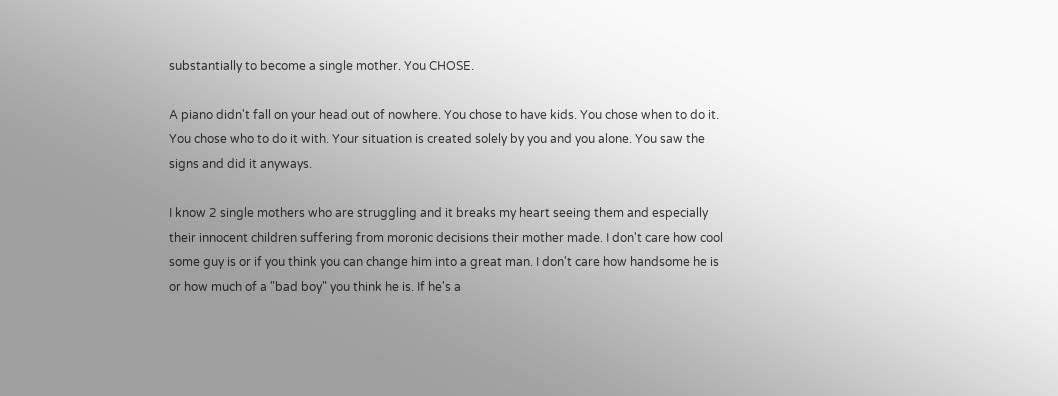substantially to become a single mother. You CHOSE.

A piano didn't fall on your head out of nowhere. You chose to have kids. You chose when to do it. You chose who to do it with. Your situation is created solely by you and you alone. You saw the signs and did it anyways.

I know 2 single mothers who are struggling and it breaks my heart seeing them and especially their innocent children suffering from moronic decisions their mother made. I don't care how cool some guy is or if you think you can change him into a great man. I don't care how handsome he is or how much of a "bad boy" you think he is. If he's a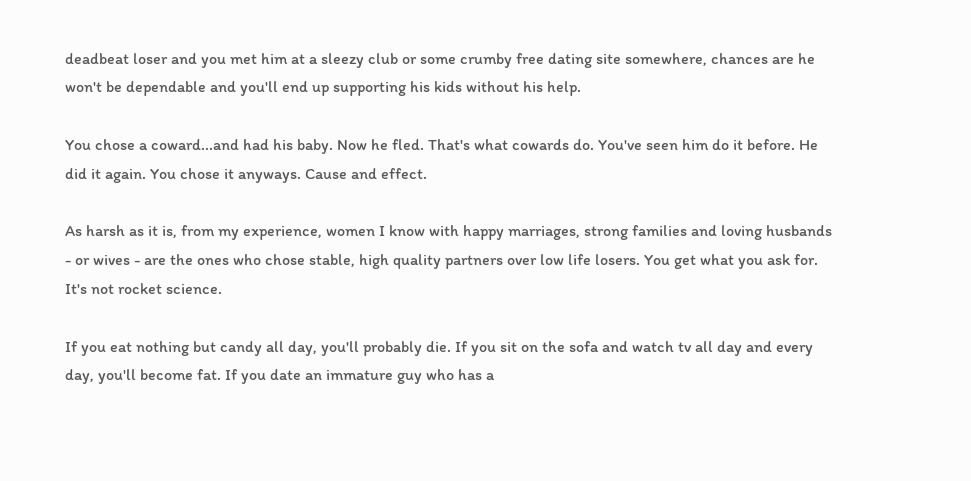deadbeat loser and you met him at a sleezy club or some crumby free dating site somewhere, chances are he won't be dependable and you'll end up supporting his kids without his help.

You chose a coward...and had his baby. Now he fled. That's what cowards do. You've seen him do it before. He did it again. You chose it anyways. Cause and effect.

As harsh as it is, from my experience, women I know with happy marriages, strong families and loving husbands - or wives - are the ones who chose stable, high quality partners over low life losers. You get what you ask for. It's not rocket science.

If you eat nothing but candy all day, you'll probably die. If you sit on the sofa and watch tv all day and every day, you'll become fat. If you date an immature guy who has a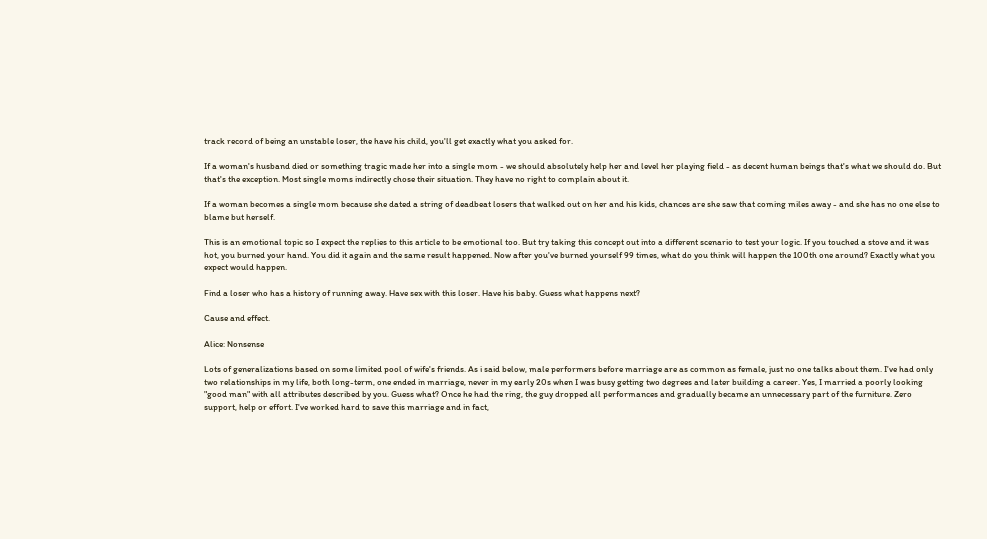track record of being an unstable loser, the have his child, you'll get exactly what you asked for.

If a woman's husband died or something tragic made her into a single mom - we should absolutely help her and level her playing field - as decent human beings that's what we should do. But that's the exception. Most single moms indirectly chose their situation. They have no right to complain about it.

If a woman becomes a single mom because she dated a string of deadbeat losers that walked out on her and his kids, chances are she saw that coming miles away - and she has no one else to blame but herself.

This is an emotional topic so I expect the replies to this article to be emotional too. But try taking this concept out into a different scenario to test your logic. If you touched a stove and it was hot, you burned your hand. You did it again and the same result happened. Now after you've burned yourself 99 times, what do you think will happen the 100th one around? Exactly what you expect would happen.

Find a loser who has a history of running away. Have sex with this loser. Have his baby. Guess what happens next?

Cause and effect.

Alice: Nonsense

Lots of generalizations based on some limited pool of wife's friends. As i said below, male performers before marriage are as common as female, just no one talks about them. I've had only two relationships in my life, both long-term, one ended in marriage, never in my early 20s when I was busy getting two degrees and later building a career. Yes, I married a poorly looking "good man" with all attributes described by you. Guess what? Once he had the ring, the guy dropped all performances and gradually became an unnecessary part of the furniture. Zero support, help or effort. I've worked hard to save this marriage and in fact,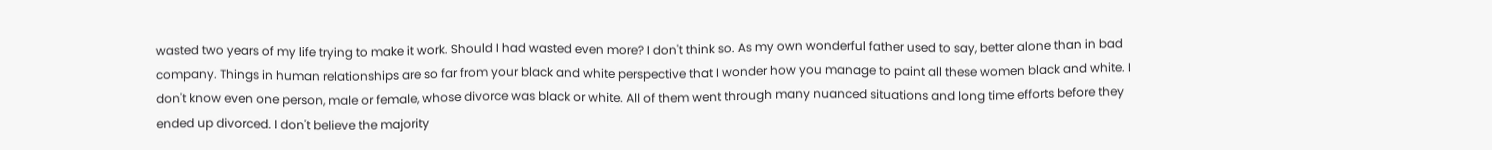wasted two years of my life trying to make it work. Should I had wasted even more? I don't think so. As my own wonderful father used to say, better alone than in bad company. Things in human relationships are so far from your black and white perspective that I wonder how you manage to paint all these women black and white. I don't know even one person, male or female, whose divorce was black or white. All of them went through many nuanced situations and long time efforts before they ended up divorced. I don't believe the majority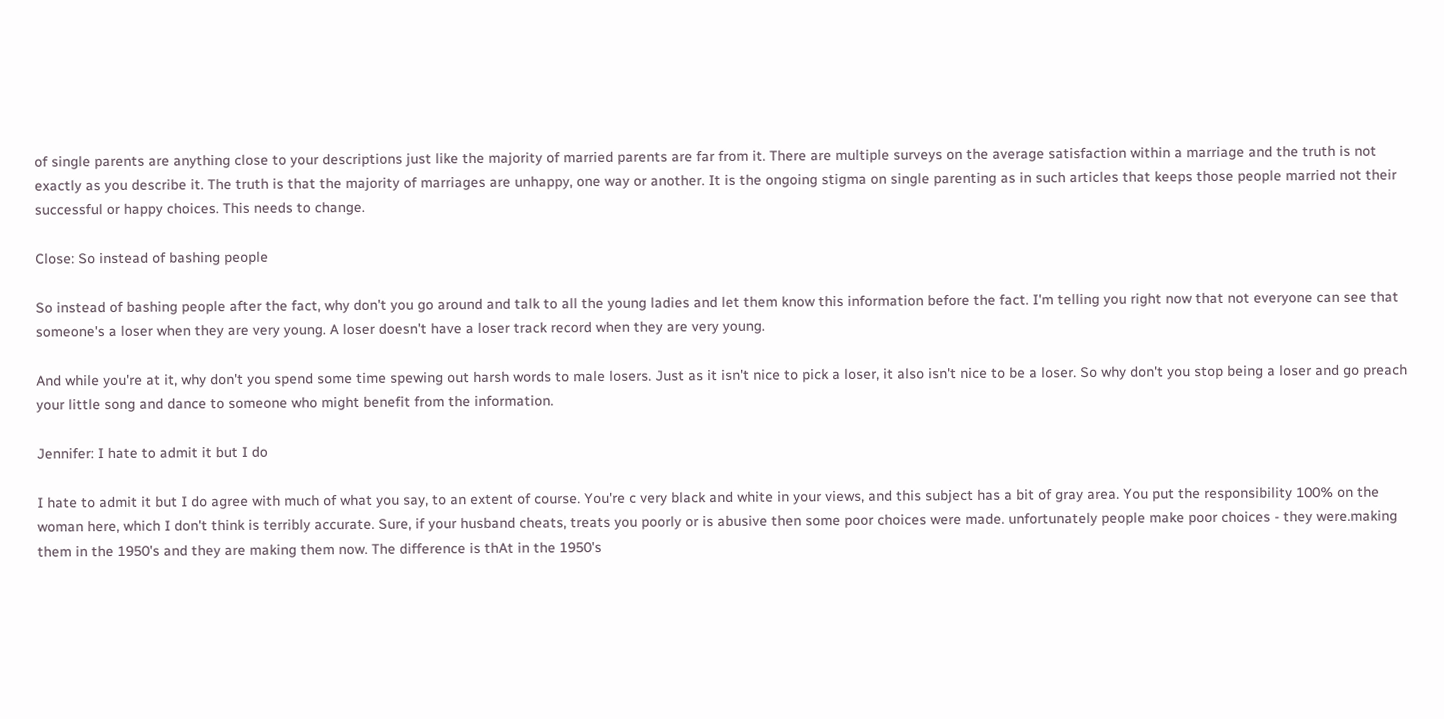of single parents are anything close to your descriptions just like the majority of married parents are far from it. There are multiple surveys on the average satisfaction within a marriage and the truth is not exactly as you describe it. The truth is that the majority of marriages are unhappy, one way or another. It is the ongoing stigma on single parenting as in such articles that keeps those people married not their successful or happy choices. This needs to change.

Close: So instead of bashing people

So instead of bashing people after the fact, why don't you go around and talk to all the young ladies and let them know this information before the fact. I'm telling you right now that not everyone can see that someone's a loser when they are very young. A loser doesn't have a loser track record when they are very young.

And while you're at it, why don't you spend some time spewing out harsh words to male losers. Just as it isn't nice to pick a loser, it also isn't nice to be a loser. So why don't you stop being a loser and go preach your little song and dance to someone who might benefit from the information.

Jennifer: I hate to admit it but I do

I hate to admit it but I do agree with much of what you say, to an extent of course. You're c very black and white in your views, and this subject has a bit of gray area. You put the responsibility 100% on the woman here, which I don't think is terribly accurate. Sure, if your husband cheats, treats you poorly or is abusive then some poor choices were made. unfortunately people make poor choices - they were.making them in the 1950's and they are making them now. The difference is thAt in the 1950's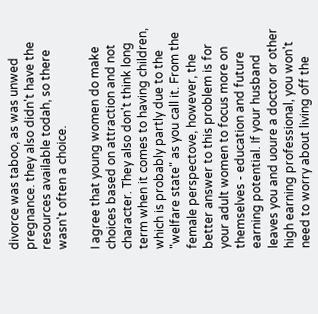divorce was taboo, as was unwed pregnance. they also didn't have the resources available todah, so there wasn't often a choice.

I agree that young women do make choices based on attraction and not character. They also don't think long term when it comes to having children, which is probably partly due to the "welfare state" as you call it. From the female perspectove, however, the better answer to this problem is for your adult women to focus more on themselves - education and future earning potential. If your husband leaves you and uoure a doctor or other high earning professional, you won't need to worry about living off the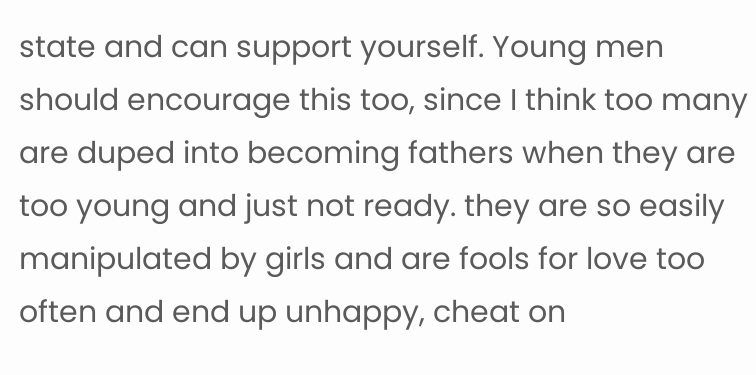state and can support yourself. Young men should encourage this too, since I think too many are duped into becoming fathers when they are too young and just not ready. they are so easily manipulated by girls and are fools for love too often and end up unhappy, cheat on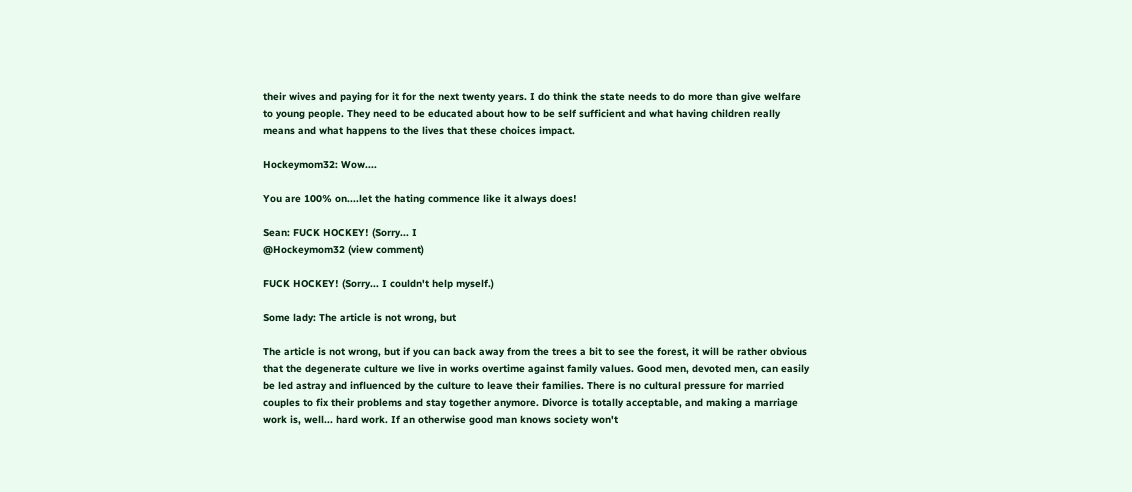their wives and paying for it for the next twenty years. I do think the state needs to do more than give welfare to young people. They need to be educated about how to be self sufficient and what having children really means and what happens to the lives that these choices impact.

Hockeymom32: Wow....

You are 100% on....let the hating commence like it always does!

Sean: FUCK HOCKEY! (Sorry... I
@Hockeymom32 (view comment)

FUCK HOCKEY! (Sorry... I couldn't help myself.)

Some lady: The article is not wrong, but

The article is not wrong, but if you can back away from the trees a bit to see the forest, it will be rather obvious that the degenerate culture we live in works overtime against family values. Good men, devoted men, can easily be led astray and influenced by the culture to leave their families. There is no cultural pressure for married couples to fix their problems and stay together anymore. Divorce is totally acceptable, and making a marriage work is, well... hard work. If an otherwise good man knows society won't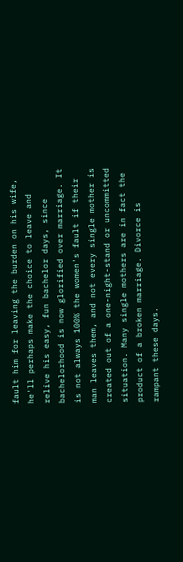fault him for leaving the burden on his wife, he'll perhaps make the choice to leave and relive his easy, fun bachelor days, since bachelorhood is now glorified over marriage. It is not always 100% the women's fault if their man leaves them, and not every single mother is created out of a one-night-stand or uncommitted situation. Many single mothers are in fact the product of a broken marriage. Divorce is rampant these days.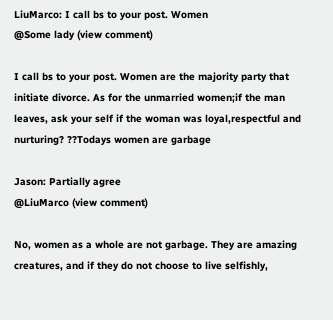LiuMarco: I call bs to your post. Women
@Some lady (view comment)

I call bs to your post. Women are the majority party that initiate divorce. As for the unmarried women;if the man leaves, ask your self if the woman was loyal,respectful and nurturing? ??Todays women are garbage

Jason: Partially agree
@LiuMarco (view comment)

No, women as a whole are not garbage. They are amazing creatures, and if they do not choose to live selfishly,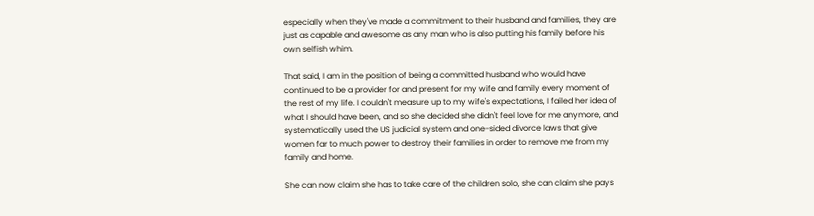especially when they've made a commitment to their husband and families, they are just as capable and awesome as any man who is also putting his family before his own selfish whim.

That said, I am in the position of being a committed husband who would have continued to be a provider for and present for my wife and family every moment of the rest of my life. I couldn't measure up to my wife's expectations, I failed her idea of what I should have been, and so she decided she didn't feel love for me anymore, and systematically used the US judicial system and one-sided divorce laws that give women far to much power to destroy their families in order to remove me from my family and home.

She can now claim she has to take care of the children solo, she can claim she pays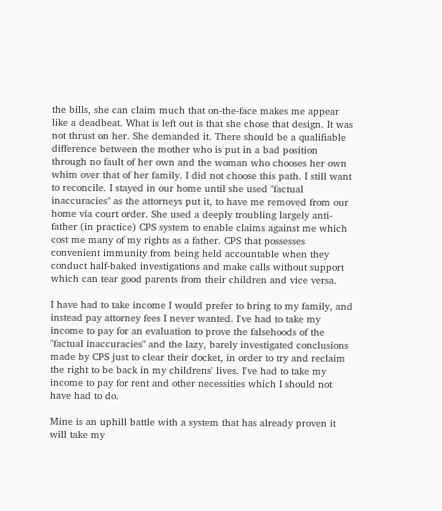the bills, she can claim much that on-the-face makes me appear like a deadbeat. What is left out is that she chose that design. It was not thrust on her. She demanded it. There should be a qualifiable difference between the mother who is put in a bad position through no fault of her own and the woman who chooses her own whim over that of her family. I did not choose this path. I still want to reconcile. I stayed in our home until she used "factual inaccuracies" as the attorneys put it, to have me removed from our home via court order. She used a deeply troubling largely anti-father (in practice) CPS system to enable claims against me which cost me many of my rights as a father. CPS that possesses convenient immunity from being held accountable when they conduct half-baked investigations and make calls without support which can tear good parents from their children and vice versa.

I have had to take income I would prefer to bring to my family, and instead pay attorney fees I never wanted. I've had to take my income to pay for an evaluation to prove the falsehoods of the "factual inaccuracies" and the lazy, barely investigated conclusions made by CPS just to clear their docket, in order to try and reclaim the right to be back in my childrens' lives. I've had to take my income to pay for rent and other necessities which I should not have had to do.

Mine is an uphill battle with a system that has already proven it will take my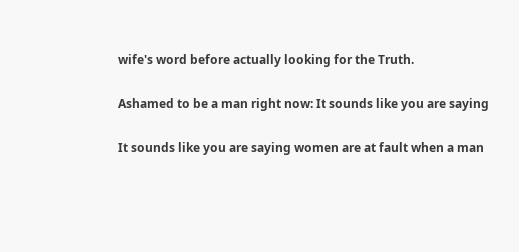wife's word before actually looking for the Truth.

Ashamed to be a man right now: It sounds like you are saying

It sounds like you are saying women are at fault when a man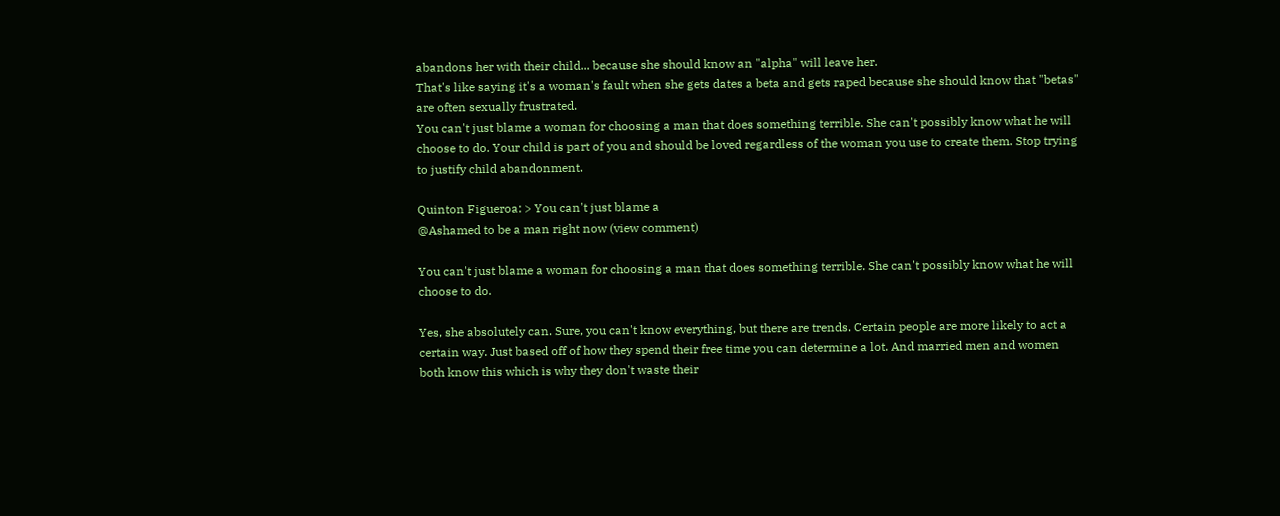abandons her with their child... because she should know an "alpha" will leave her.
That's like saying it's a woman's fault when she gets dates a beta and gets raped because she should know that "betas" are often sexually frustrated.
You can't just blame a woman for choosing a man that does something terrible. She can't possibly know what he will choose to do. Your child is part of you and should be loved regardless of the woman you use to create them. Stop trying to justify child abandonment.

Quinton Figueroa: > You can't just blame a
@Ashamed to be a man right now (view comment)

You can't just blame a woman for choosing a man that does something terrible. She can't possibly know what he will choose to do.

Yes, she absolutely can. Sure, you can't know everything, but there are trends. Certain people are more likely to act a certain way. Just based off of how they spend their free time you can determine a lot. And married men and women both know this which is why they don't waste their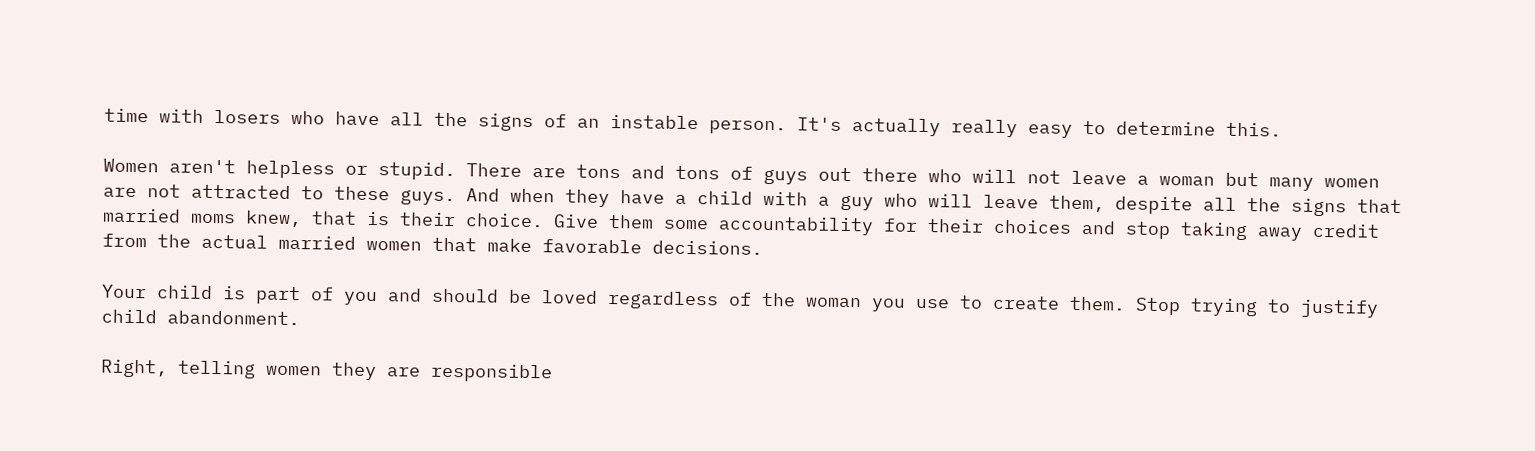time with losers who have all the signs of an instable person. It's actually really easy to determine this.

Women aren't helpless or stupid. There are tons and tons of guys out there who will not leave a woman but many women are not attracted to these guys. And when they have a child with a guy who will leave them, despite all the signs that married moms knew, that is their choice. Give them some accountability for their choices and stop taking away credit from the actual married women that make favorable decisions.

Your child is part of you and should be loved regardless of the woman you use to create them. Stop trying to justify child abandonment.

Right, telling women they are responsible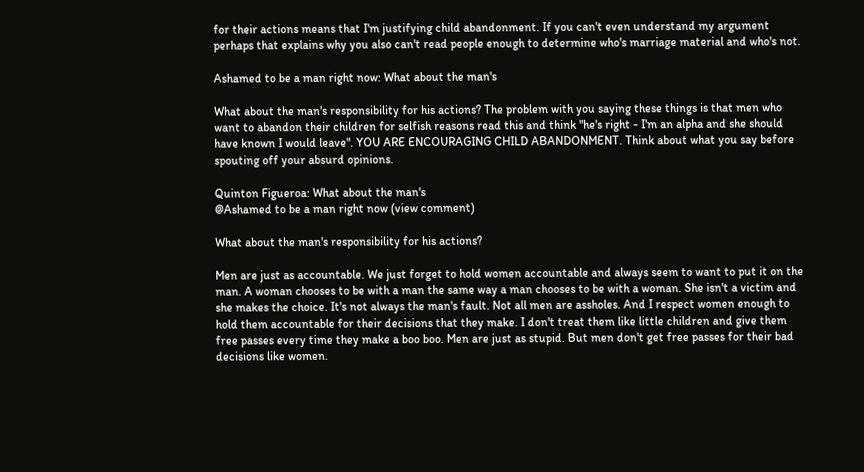for their actions means that I'm justifying child abandonment. If you can't even understand my argument perhaps that explains why you also can't read people enough to determine who's marriage material and who's not.

Ashamed to be a man right now: What about the man's

What about the man's responsibility for his actions? The problem with you saying these things is that men who want to abandon their children for selfish reasons read this and think "he's right - I'm an alpha and she should have known I would leave". YOU ARE ENCOURAGING CHILD ABANDONMENT. Think about what you say before spouting off your absurd opinions.

Quinton Figueroa: What about the man's
@Ashamed to be a man right now (view comment)

What about the man's responsibility for his actions?

Men are just as accountable. We just forget to hold women accountable and always seem to want to put it on the man. A woman chooses to be with a man the same way a man chooses to be with a woman. She isn't a victim and she makes the choice. It's not always the man's fault. Not all men are assholes. And I respect women enough to hold them accountable for their decisions that they make. I don't treat them like little children and give them free passes every time they make a boo boo. Men are just as stupid. But men don't get free passes for their bad decisions like women.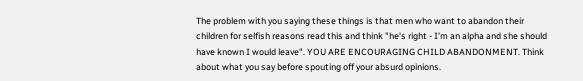The problem with you saying these things is that men who want to abandon their children for selfish reasons read this and think "he's right - I'm an alpha and she should have known I would leave". YOU ARE ENCOURAGING CHILD ABANDONMENT. Think about what you say before spouting off your absurd opinions.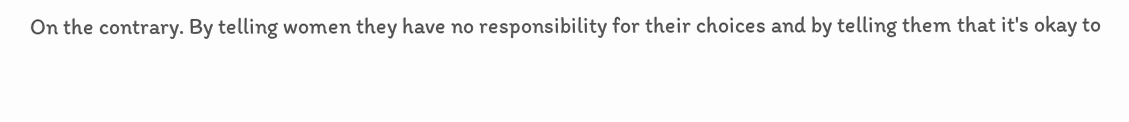On the contrary. By telling women they have no responsibility for their choices and by telling them that it's okay to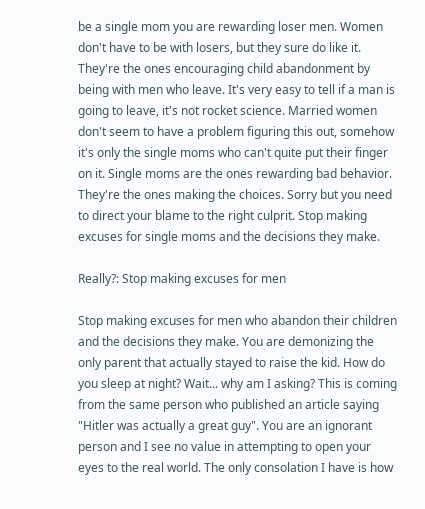be a single mom you are rewarding loser men. Women don't have to be with losers, but they sure do like it. They're the ones encouraging child abandonment by being with men who leave. It's very easy to tell if a man is going to leave, it's not rocket science. Married women don't seem to have a problem figuring this out, somehow it's only the single moms who can't quite put their finger on it. Single moms are the ones rewarding bad behavior. They're the ones making the choices. Sorry but you need to direct your blame to the right culprit. Stop making excuses for single moms and the decisions they make.

Really?: Stop making excuses for men

Stop making excuses for men who abandon their children and the decisions they make. You are demonizing the only parent that actually stayed to raise the kid. How do you sleep at night? Wait... why am I asking? This is coming from the same person who published an article saying "Hitler was actually a great guy". You are an ignorant person and I see no value in attempting to open your eyes to the real world. The only consolation I have is how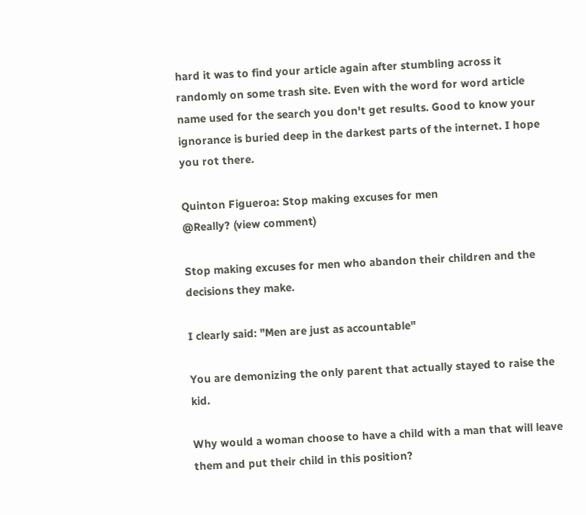hard it was to find your article again after stumbling across it randomly on some trash site. Even with the word for word article name used for the search you don't get results. Good to know your ignorance is buried deep in the darkest parts of the internet. I hope you rot there.

Quinton Figueroa: Stop making excuses for men
@Really? (view comment)

Stop making excuses for men who abandon their children and the decisions they make.

I clearly said: "Men are just as accountable"

You are demonizing the only parent that actually stayed to raise the kid.

Why would a woman choose to have a child with a man that will leave them and put their child in this position?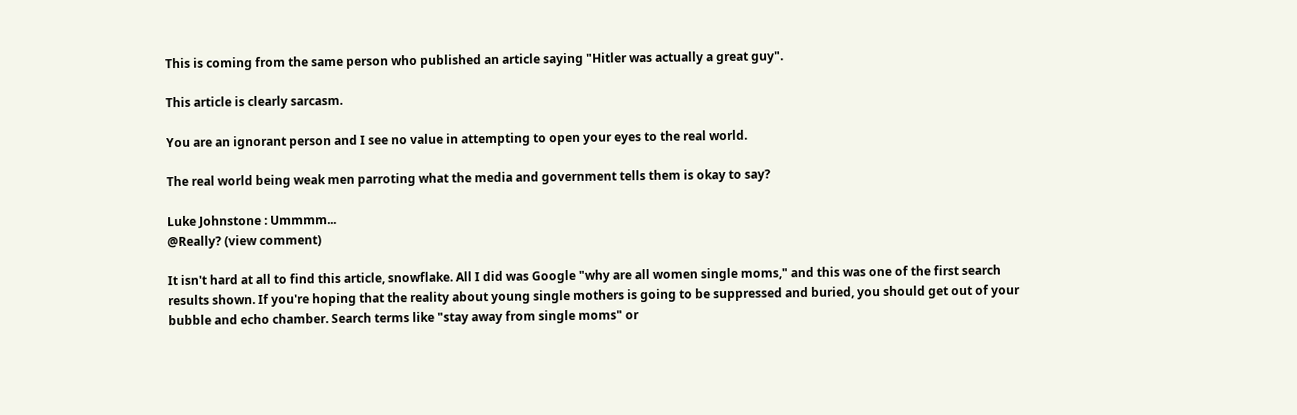This is coming from the same person who published an article saying "Hitler was actually a great guy".

This article is clearly sarcasm.

You are an ignorant person and I see no value in attempting to open your eyes to the real world.

The real world being weak men parroting what the media and government tells them is okay to say?

Luke Johnstone : Ummmm...
@Really? (view comment)

It isn't hard at all to find this article, snowflake. All I did was Google "why are all women single moms," and this was one of the first search results shown. If you're hoping that the reality about young single mothers is going to be suppressed and buried, you should get out of your bubble and echo chamber. Search terms like "stay away from single moms" or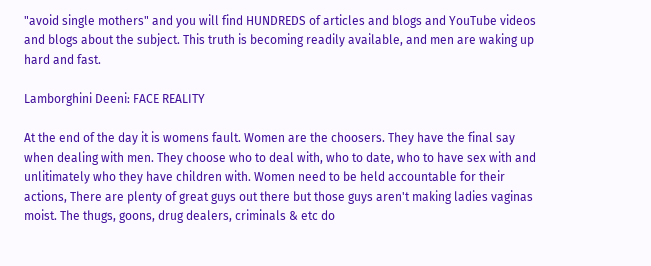"avoid single mothers" and you will find HUNDREDS of articles and blogs and YouTube videos and blogs about the subject. This truth is becoming readily available, and men are waking up hard and fast.

Lamborghini Deeni: FACE REALITY

At the end of the day it is womens fault. Women are the choosers. They have the final say when dealing with men. They choose who to deal with, who to date, who to have sex with and unlitimately who they have children with. Women need to be held accountable for their actions, There are plenty of great guys out there but those guys aren't making ladies vaginas moist. The thugs, goons, drug dealers, criminals & etc do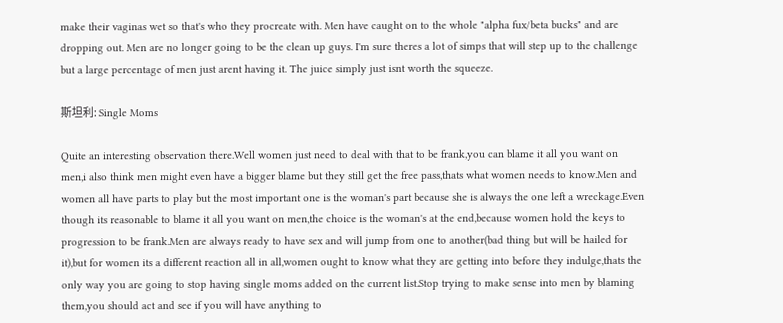make their vaginas wet so that's who they procreate with. Men have caught on to the whole "alpha fux/beta bucks" and are dropping out. Men are no longer going to be the clean up guys. I'm sure theres a lot of simps that will step up to the challenge but a large percentage of men just arent having it. The juice simply just isnt worth the squeeze.

斯坦利: Single Moms

Quite an interesting observation there.Well women just need to deal with that to be frank,you can blame it all you want on men,i also think men might even have a bigger blame but they still get the free pass,thats what women needs to know.Men and women all have parts to play but the most important one is the woman's part because she is always the one left a wreckage.Even though its reasonable to blame it all you want on men,the choice is the woman's at the end,because women hold the keys to progression to be frank.Men are always ready to have sex and will jump from one to another(bad thing but will be hailed for it),but for women its a different reaction all in all,women ought to know what they are getting into before they indulge,thats the only way you are going to stop having single moms added on the current list.Stop trying to make sense into men by blaming them,you should act and see if you will have anything to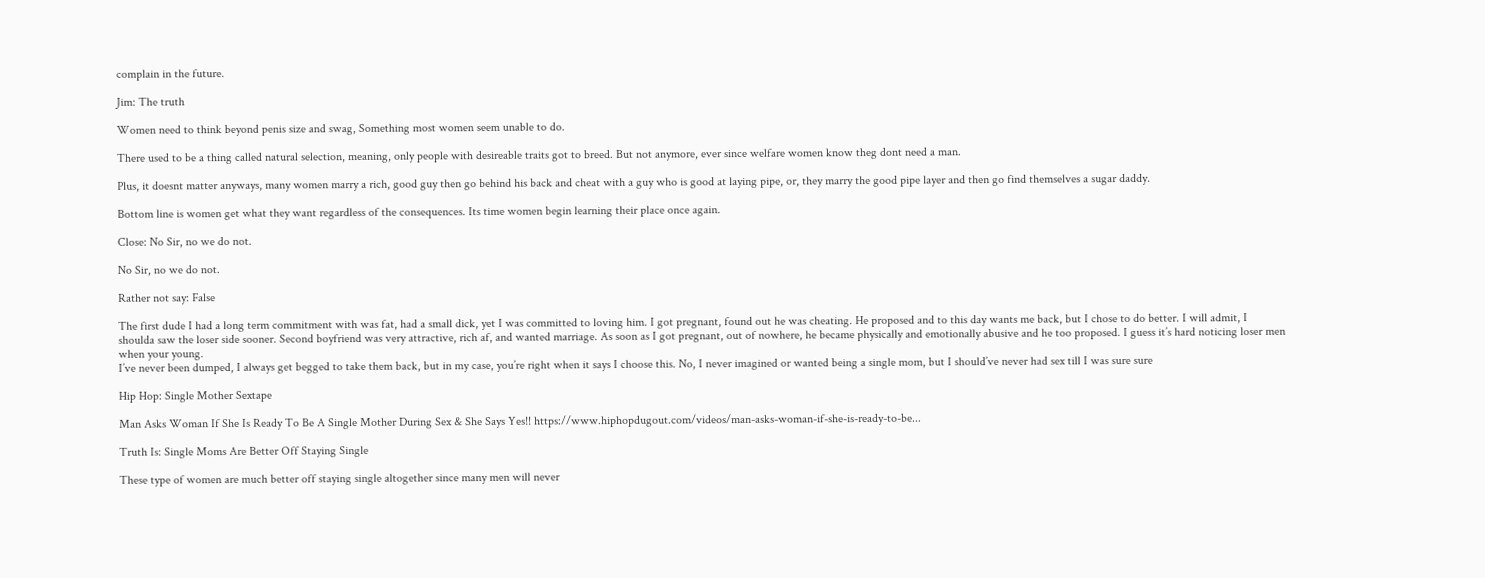complain in the future.

Jim: The truth

Women need to think beyond penis size and swag, Something most women seem unable to do.

There used to be a thing called natural selection, meaning, only people with desireable traits got to breed. But not anymore, ever since welfare women know theg dont need a man.

Plus, it doesnt matter anyways, many women marry a rich, good guy then go behind his back and cheat with a guy who is good at laying pipe, or, they marry the good pipe layer and then go find themselves a sugar daddy.

Bottom line is women get what they want regardless of the consequences. Its time women begin learning their place once again.

Close: No Sir, no we do not.

No Sir, no we do not.

Rather not say: False

The first dude I had a long term commitment with was fat, had a small dick, yet I was committed to loving him. I got pregnant, found out he was cheating. He proposed and to this day wants me back, but I chose to do better. I will admit, I shoulda saw the loser side sooner. Second boyfriend was very attractive, rich af, and wanted marriage. As soon as I got pregnant, out of nowhere, he became physically and emotionally abusive and he too proposed. I guess it’s hard noticing loser men when your young.
I’ve never been dumped, I always get begged to take them back, but in my case, you’re right when it says I choose this. No, I never imagined or wanted being a single mom, but I should’ve never had sex till I was sure sure

Hip Hop: Single Mother Sextape

Man Asks Woman If She Is Ready To Be A Single Mother During Sex & She Says Yes!! https://www.hiphopdugout.com/videos/man-asks-woman-if-she-is-ready-to-be...

Truth Is: Single Moms Are Better Off Staying Single

These type of women are much better off staying single altogether since many men will never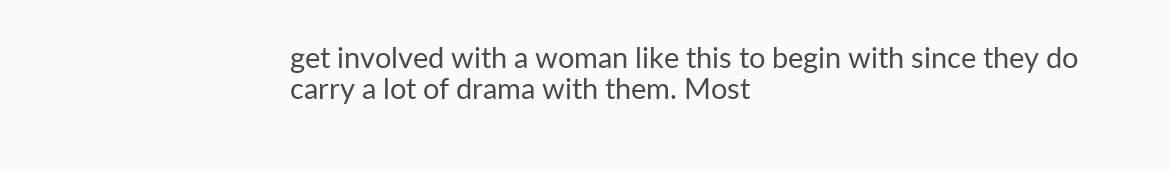get involved with a woman like this to begin with since they do carry a lot of drama with them. Most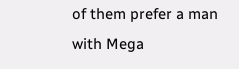of them prefer a man with Mega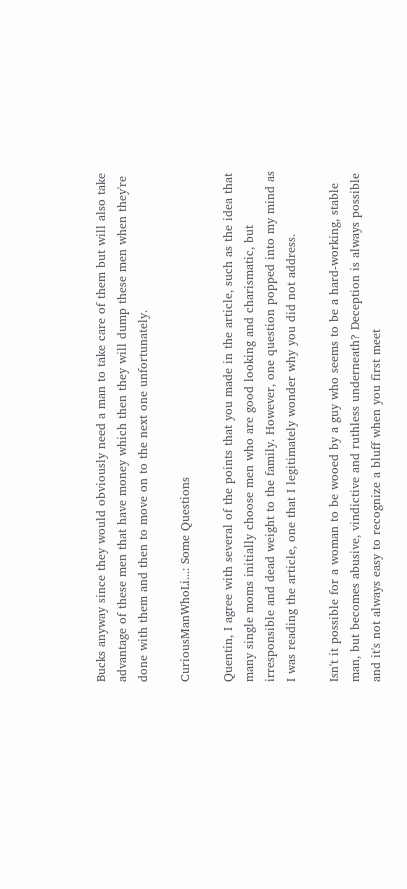Bucks anyway since they would obviously need a man to take care of them but will also take advantage of these men that have money which then they will dump these men when they're done with them and then to move on to the next one unfortunately.

CuriousManWhoLi...: Some Questions

Quentin, I agree with several of the points that you made in the article, such as the idea that many single moms initially choose men who are good looking and charismatic, but irresponsible and dead weight to the family. However, one question popped into my mind as I was reading the article, one that I legitimately wonder why you did not address.

Isn't it possible for a woman to be wooed by a guy who seems to be a hard-working, stable man, but becomes abusive, vindictive and ruthless underneath? Deception is always possible and it's not always easy to recognize a bluff when you first meet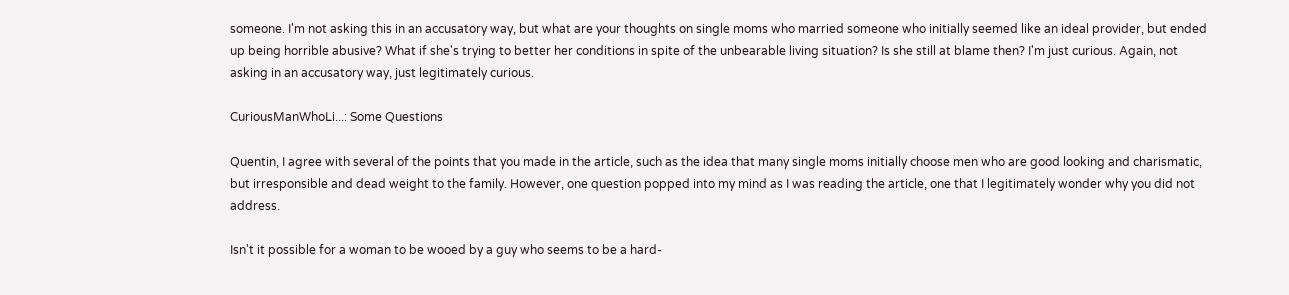someone. I'm not asking this in an accusatory way, but what are your thoughts on single moms who married someone who initially seemed like an ideal provider, but ended up being horrible abusive? What if she's trying to better her conditions in spite of the unbearable living situation? Is she still at blame then? I'm just curious. Again, not asking in an accusatory way, just legitimately curious.

CuriousManWhoLi...: Some Questions

Quentin, I agree with several of the points that you made in the article, such as the idea that many single moms initially choose men who are good looking and charismatic, but irresponsible and dead weight to the family. However, one question popped into my mind as I was reading the article, one that I legitimately wonder why you did not address.

Isn't it possible for a woman to be wooed by a guy who seems to be a hard-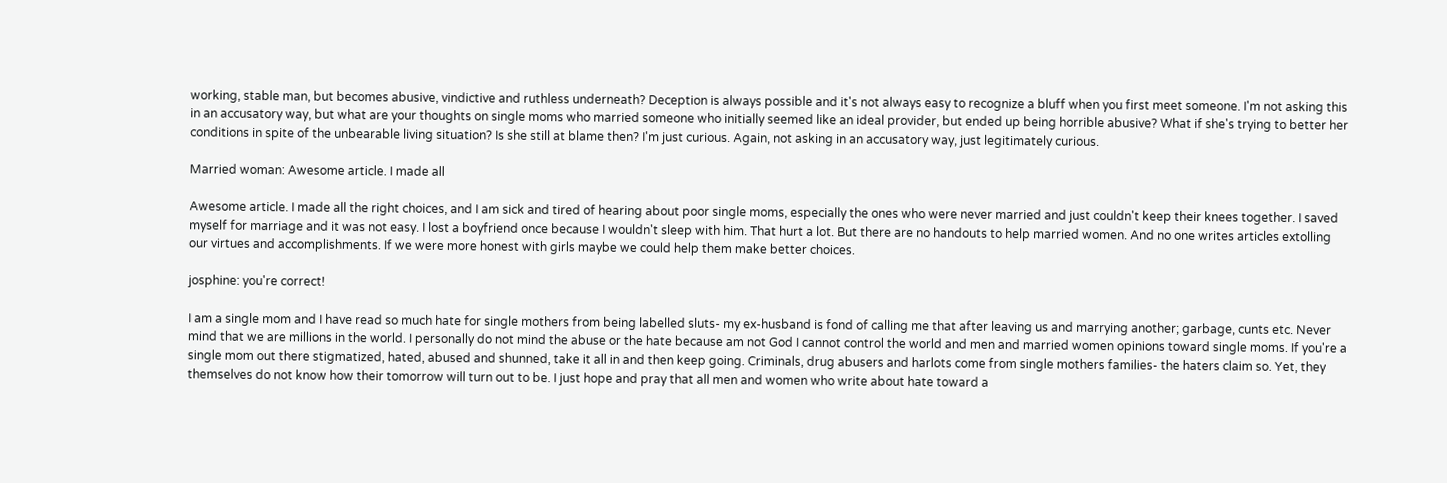working, stable man, but becomes abusive, vindictive and ruthless underneath? Deception is always possible and it's not always easy to recognize a bluff when you first meet someone. I'm not asking this in an accusatory way, but what are your thoughts on single moms who married someone who initially seemed like an ideal provider, but ended up being horrible abusive? What if she's trying to better her conditions in spite of the unbearable living situation? Is she still at blame then? I'm just curious. Again, not asking in an accusatory way, just legitimately curious.

Married woman: Awesome article. I made all

Awesome article. I made all the right choices, and I am sick and tired of hearing about poor single moms, especially the ones who were never married and just couldn't keep their knees together. I saved myself for marriage and it was not easy. I lost a boyfriend once because I wouldn't sleep with him. That hurt a lot. But there are no handouts to help married women. And no one writes articles extolling our virtues and accomplishments. If we were more honest with girls maybe we could help them make better choices.

josphine: you're correct!

I am a single mom and I have read so much hate for single mothers from being labelled sluts- my ex-husband is fond of calling me that after leaving us and marrying another; garbage, cunts etc. Never mind that we are millions in the world. I personally do not mind the abuse or the hate because am not God I cannot control the world and men and married women opinions toward single moms. If you're a single mom out there stigmatized, hated, abused and shunned, take it all in and then keep going. Criminals, drug abusers and harlots come from single mothers families- the haters claim so. Yet, they themselves do not know how their tomorrow will turn out to be. I just hope and pray that all men and women who write about hate toward a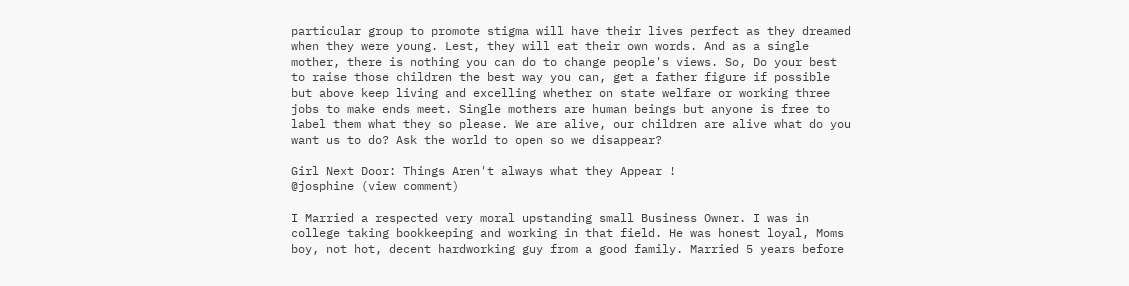particular group to promote stigma will have their lives perfect as they dreamed when they were young. Lest, they will eat their own words. And as a single mother, there is nothing you can do to change people's views. So, Do your best to raise those children the best way you can, get a father figure if possible but above keep living and excelling whether on state welfare or working three jobs to make ends meet. Single mothers are human beings but anyone is free to label them what they so please. We are alive, our children are alive what do you want us to do? Ask the world to open so we disappear?

Girl Next Door: Things Aren't always what they Appear !
@josphine (view comment)

I Married a respected very moral upstanding small Business Owner. I was in college taking bookkeeping and working in that field. He was honest loyal, Moms boy, not hot, decent hardworking guy from a good family. Married 5 years before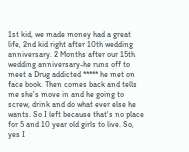1st kid, we made money had a great life, 2nd kid right after 10th wedding anniversary. 2 Months after our 15th wedding anniversary-he runs off to meet a Drug addicted ***** he met on face book. Then comes back and tells me she's move in and he going to screw, drink and do what ever else he wants. So I left because that's no place for 5 and 10 year old girls to live. So, yes I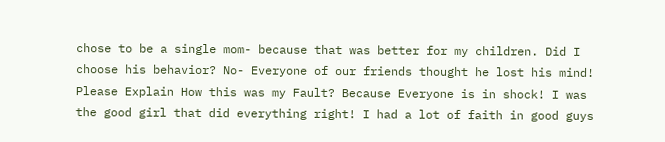chose to be a single mom- because that was better for my children. Did I choose his behavior? No- Everyone of our friends thought he lost his mind! Please Explain How this was my Fault? Because Everyone is in shock! I was the good girl that did everything right! I had a lot of faith in good guys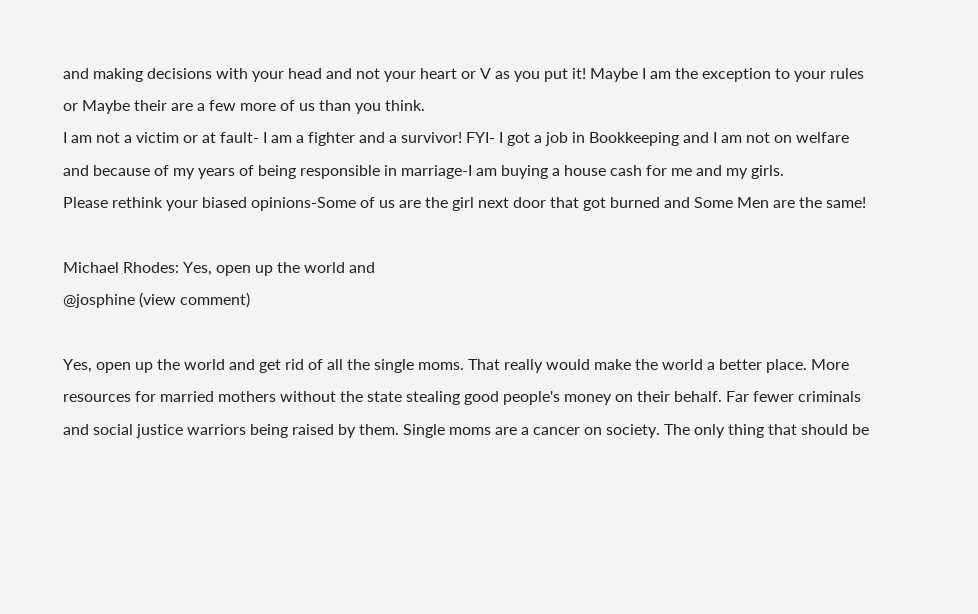and making decisions with your head and not your heart or V as you put it! Maybe I am the exception to your rules or Maybe their are a few more of us than you think.
I am not a victim or at fault- I am a fighter and a survivor! FYI- I got a job in Bookkeeping and I am not on welfare and because of my years of being responsible in marriage-I am buying a house cash for me and my girls.
Please rethink your biased opinions-Some of us are the girl next door that got burned and Some Men are the same!

Michael Rhodes: Yes, open up the world and
@josphine (view comment)

Yes, open up the world and get rid of all the single moms. That really would make the world a better place. More resources for married mothers without the state stealing good people's money on their behalf. Far fewer criminals and social justice warriors being raised by them. Single moms are a cancer on society. The only thing that should be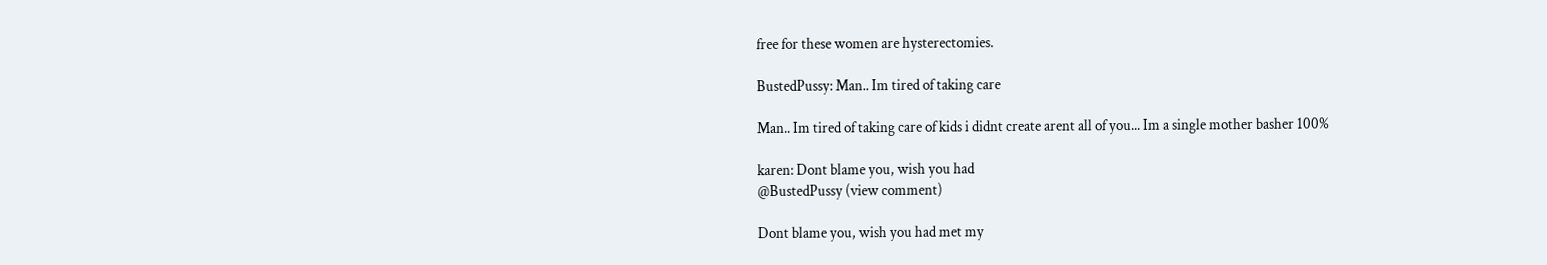free for these women are hysterectomies.

BustedPussy: Man.. Im tired of taking care

Man.. Im tired of taking care of kids i didnt create arent all of you... Im a single mother basher 100%

karen: Dont blame you, wish you had
@BustedPussy (view comment)

Dont blame you, wish you had met my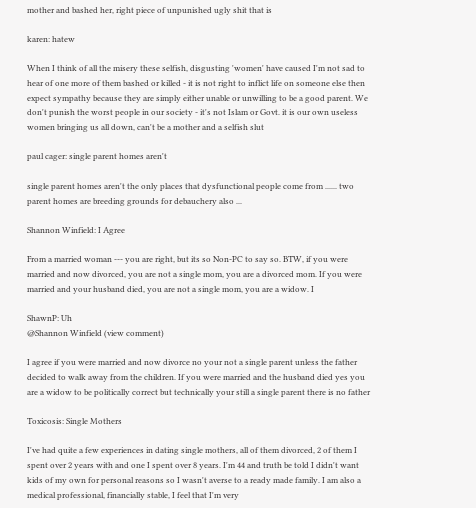mother and bashed her, right piece of unpunished ugly shit that is

karen: hatew

When I think of all the misery these selfish, disgusting 'women' have caused I'm not sad to hear of one more of them bashed or killed - it is not right to inflict life on someone else then expect sympathy because they are simply either unable or unwilling to be a good parent. We don't punish the worst people in our society - it's not Islam or Govt. it is our own useless women bringing us all down, can't be a mother and a selfish slut

paul cager: single parent homes aren't

single parent homes aren't the only places that dysfunctional people come from ...... two parent homes are breeding grounds for debauchery also ...

Shannon Winfield: I Agree

From a married woman --- you are right, but its so Non-PC to say so. BTW, if you were married and now divorced, you are not a single mom, you are a divorced mom. If you were married and your husband died, you are not a single mom, you are a widow. I

ShawnP: Uh
@Shannon Winfield (view comment)

I agree if you were married and now divorce no your not a single parent unless the father decided to walk away from the children. If you were married and the husband died yes you are a widow to be politically correct but technically your still a single parent there is no father

Toxicosis: Single Mothers

I've had quite a few experiences in dating single mothers, all of them divorced, 2 of them I spent over 2 years with and one I spent over 8 years. I'm 44 and truth be told I didn't want kids of my own for personal reasons so I wasn't averse to a ready made family. I am also a medical professional, financially stable, I feel that I'm very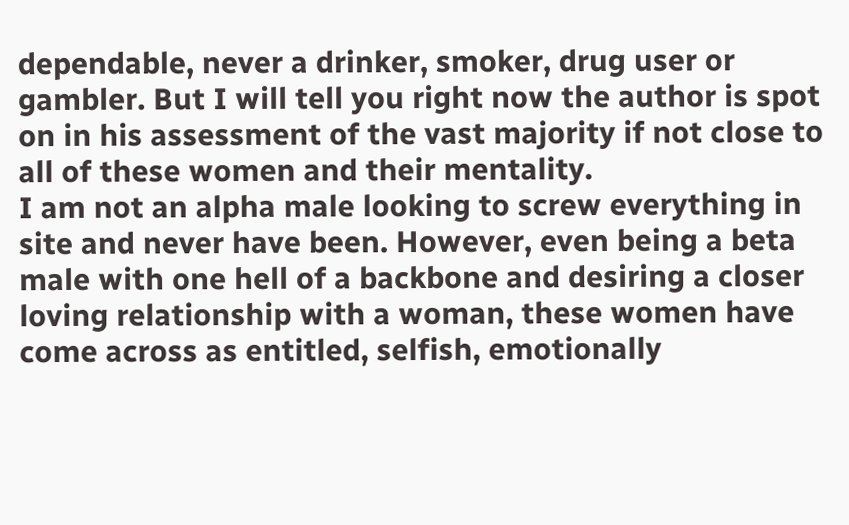dependable, never a drinker, smoker, drug user or gambler. But I will tell you right now the author is spot on in his assessment of the vast majority if not close to all of these women and their mentality.
I am not an alpha male looking to screw everything in site and never have been. However, even being a beta male with one hell of a backbone and desiring a closer loving relationship with a woman, these women have come across as entitled, selfish, emotionally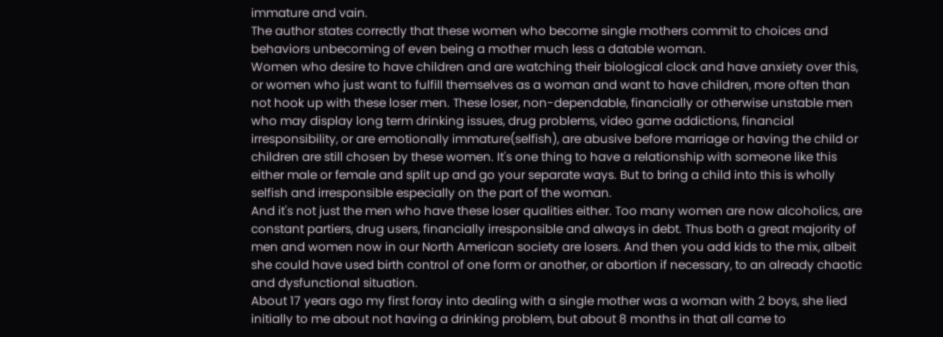immature and vain.
The author states correctly that these women who become single mothers commit to choices and behaviors unbecoming of even being a mother much less a datable woman.
Women who desire to have children and are watching their biological clock and have anxiety over this, or women who just want to fulfill themselves as a woman and want to have children, more often than not hook up with these loser men. These loser, non-dependable, financially or otherwise unstable men who may display long term drinking issues, drug problems, video game addictions, financial irresponsibility, or are emotionally immature(selfish), are abusive before marriage or having the child or children are still chosen by these women. It's one thing to have a relationship with someone like this either male or female and split up and go your separate ways. But to bring a child into this is wholly selfish and irresponsible especially on the part of the woman.
And it's not just the men who have these loser qualities either. Too many women are now alcoholics, are constant partiers, drug users, financially irresponsible and always in debt. Thus both a great majority of men and women now in our North American society are losers. And then you add kids to the mix, albeit she could have used birth control of one form or another, or abortion if necessary, to an already chaotic and dysfunctional situation.
About 17 years ago my first foray into dealing with a single mother was a woman with 2 boys, she lied initially to me about not having a drinking problem, but about 8 months in that all came to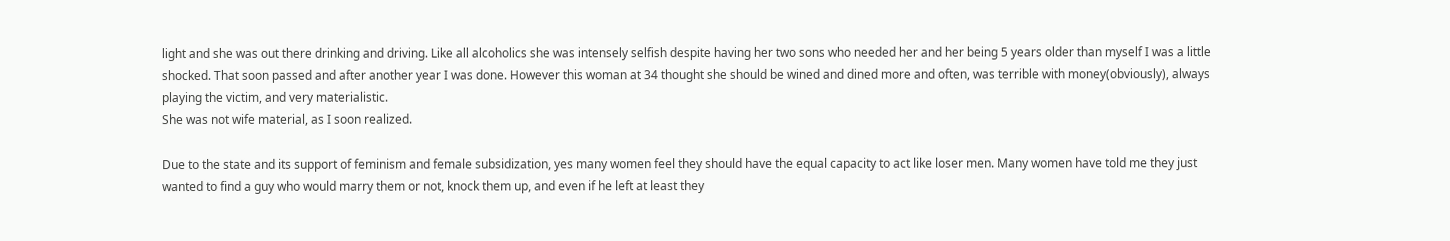light and she was out there drinking and driving. Like all alcoholics she was intensely selfish despite having her two sons who needed her and her being 5 years older than myself I was a little shocked. That soon passed and after another year I was done. However this woman at 34 thought she should be wined and dined more and often, was terrible with money(obviously), always playing the victim, and very materialistic.
She was not wife material, as I soon realized.

Due to the state and its support of feminism and female subsidization, yes many women feel they should have the equal capacity to act like loser men. Many women have told me they just wanted to find a guy who would marry them or not, knock them up, and even if he left at least they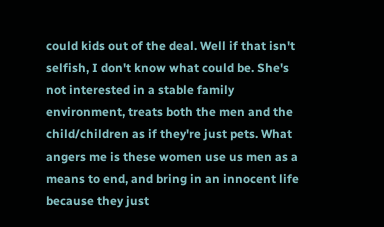could kids out of the deal. Well if that isn't selfish, I don't know what could be. She's not interested in a stable family environment, treats both the men and the child/children as if they're just pets. What angers me is these women use us men as a means to end, and bring in an innocent life because they just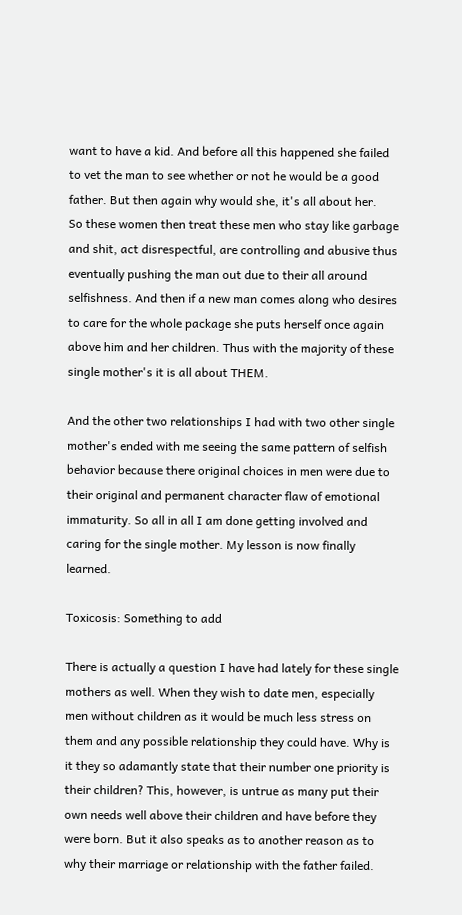want to have a kid. And before all this happened she failed to vet the man to see whether or not he would be a good father. But then again why would she, it's all about her.
So these women then treat these men who stay like garbage and shit, act disrespectful, are controlling and abusive thus eventually pushing the man out due to their all around selfishness. And then if a new man comes along who desires to care for the whole package she puts herself once again above him and her children. Thus with the majority of these single mother's it is all about THEM.

And the other two relationships I had with two other single mother's ended with me seeing the same pattern of selfish behavior because there original choices in men were due to their original and permanent character flaw of emotional immaturity. So all in all I am done getting involved and caring for the single mother. My lesson is now finally learned.

Toxicosis: Something to add

There is actually a question I have had lately for these single mothers as well. When they wish to date men, especially men without children as it would be much less stress on them and any possible relationship they could have. Why is it they so adamantly state that their number one priority is their children? This, however, is untrue as many put their own needs well above their children and have before they were born. But it also speaks as to another reason as to why their marriage or relationship with the father failed.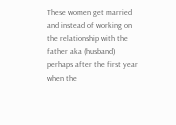These women get married and instead of working on the relationship with the father aka (husband) perhaps after the first year when the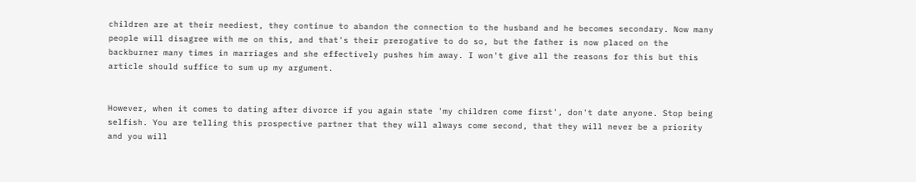children are at their neediest, they continue to abandon the connection to the husband and he becomes secondary. Now many people will disagree with me on this, and that's their prerogative to do so, but the father is now placed on the backburner many times in marriages and she effectively pushes him away. I won't give all the reasons for this but this article should suffice to sum up my argument.


However, when it comes to dating after divorce if you again state 'my children come first', don't date anyone. Stop being selfish. You are telling this prospective partner that they will always come second, that they will never be a priority and you will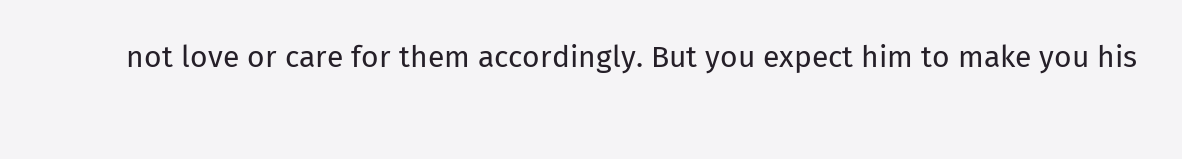not love or care for them accordingly. But you expect him to make you his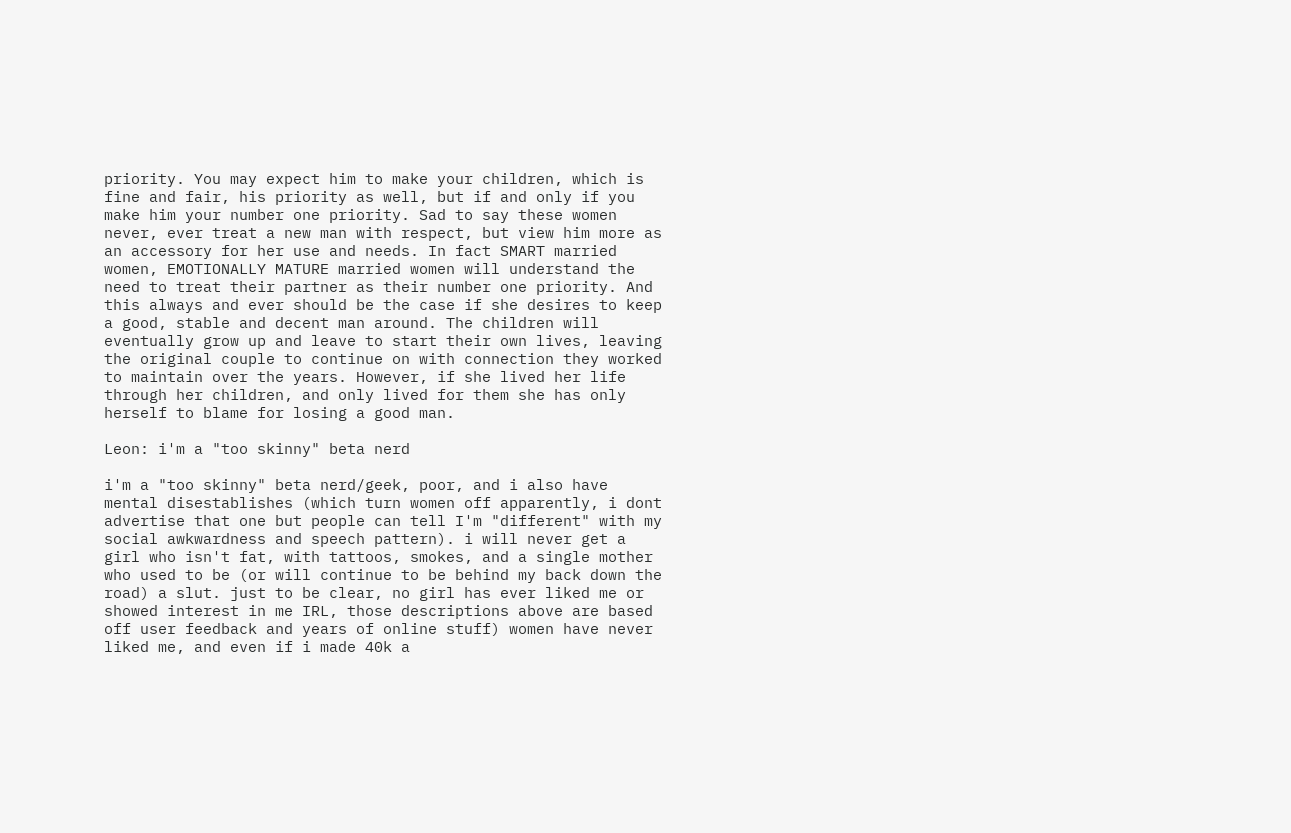priority. You may expect him to make your children, which is fine and fair, his priority as well, but if and only if you make him your number one priority. Sad to say these women never, ever treat a new man with respect, but view him more as an accessory for her use and needs. In fact SMART married women, EMOTIONALLY MATURE married women will understand the need to treat their partner as their number one priority. And this always and ever should be the case if she desires to keep a good, stable and decent man around. The children will eventually grow up and leave to start their own lives, leaving the original couple to continue on with connection they worked to maintain over the years. However, if she lived her life through her children, and only lived for them she has only herself to blame for losing a good man.

Leon: i'm a "too skinny" beta nerd

i'm a "too skinny" beta nerd/geek, poor, and i also have mental disestablishes (which turn women off apparently, i dont advertise that one but people can tell I'm "different" with my social awkwardness and speech pattern). i will never get a girl who isn't fat, with tattoos, smokes, and a single mother who used to be (or will continue to be behind my back down the road) a slut. just to be clear, no girl has ever liked me or showed interest in me IRL, those descriptions above are based off user feedback and years of online stuff) women have never liked me, and even if i made 40k a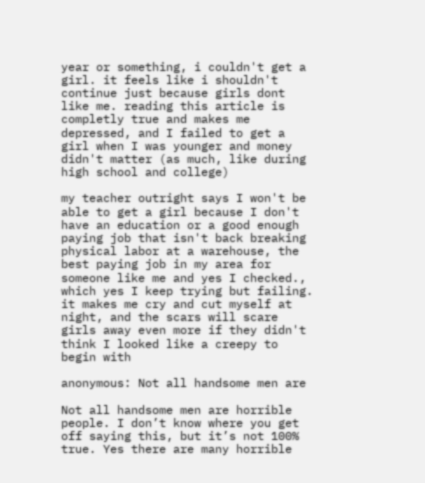year or something, i couldn't get a girl. it feels like i shouldn't continue just because girls dont like me. reading this article is completly true and makes me depressed, and I failed to get a girl when I was younger and money didn't matter (as much, like during high school and college)

my teacher outright says I won't be able to get a girl because I don't have an education or a good enough paying job that isn't back breaking physical labor at a warehouse, the best paying job in my area for someone like me and yes I checked., which yes I keep trying but failing. it makes me cry and cut myself at night, and the scars will scare girls away even more if they didn't think I looked like a creepy to begin with

anonymous: Not all handsome men are

Not all handsome men are horrible people. I don’t know where you get off saying this, but it’s not 100% true. Yes there are many horrible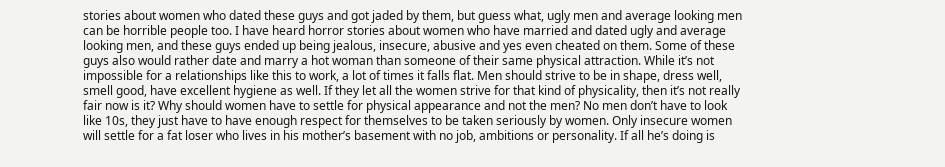stories about women who dated these guys and got jaded by them, but guess what, ugly men and average looking men can be horrible people too. I have heard horror stories about women who have married and dated ugly and average looking men, and these guys ended up being jealous, insecure, abusive and yes even cheated on them. Some of these guys also would rather date and marry a hot woman than someone of their same physical attraction. While it’s not impossible for a relationships like this to work, a lot of times it falls flat. Men should strive to be in shape, dress well, smell good, have excellent hygiene as well. If they let all the women strive for that kind of physicality, then it’s not really fair now is it? Why should women have to settle for physical appearance and not the men? No men don’t have to look like 10s, they just have to have enough respect for themselves to be taken seriously by women. Only insecure women will settle for a fat loser who lives in his mother’s basement with no job, ambitions or personality. If all he’s doing is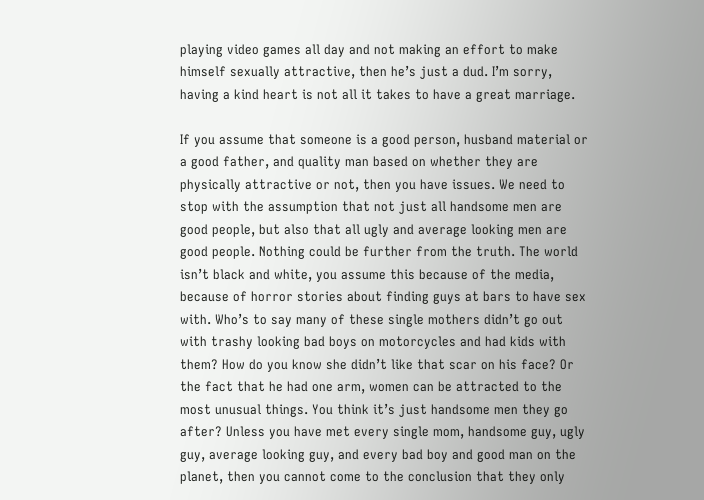playing video games all day and not making an effort to make himself sexually attractive, then he’s just a dud. I’m sorry, having a kind heart is not all it takes to have a great marriage.

If you assume that someone is a good person, husband material or a good father, and quality man based on whether they are physically attractive or not, then you have issues. We need to stop with the assumption that not just all handsome men are good people, but also that all ugly and average looking men are good people. Nothing could be further from the truth. The world isn’t black and white, you assume this because of the media, because of horror stories about finding guys at bars to have sex with. Who’s to say many of these single mothers didn’t go out with trashy looking bad boys on motorcycles and had kids with them? How do you know she didn’t like that scar on his face? Or the fact that he had one arm, women can be attracted to the most unusual things. You think it’s just handsome men they go after? Unless you have met every single mom, handsome guy, ugly guy, average looking guy, and every bad boy and good man on the planet, then you cannot come to the conclusion that they only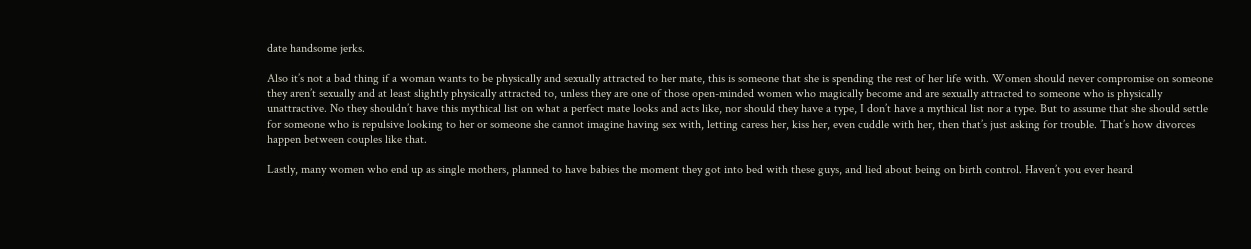date handsome jerks.

Also it’s not a bad thing if a woman wants to be physically and sexually attracted to her mate, this is someone that she is spending the rest of her life with. Women should never compromise on someone they aren’t sexually and at least slightly physically attracted to, unless they are one of those open-minded women who magically become and are sexually attracted to someone who is physically unattractive. No they shouldn’t have this mythical list on what a perfect mate looks and acts like, nor should they have a type, I don’t have a mythical list nor a type. But to assume that she should settle for someone who is repulsive looking to her or someone she cannot imagine having sex with, letting caress her, kiss her, even cuddle with her, then that’s just asking for trouble. That’s how divorces happen between couples like that.

Lastly, many women who end up as single mothers, planned to have babies the moment they got into bed with these guys, and lied about being on birth control. Haven’t you ever heard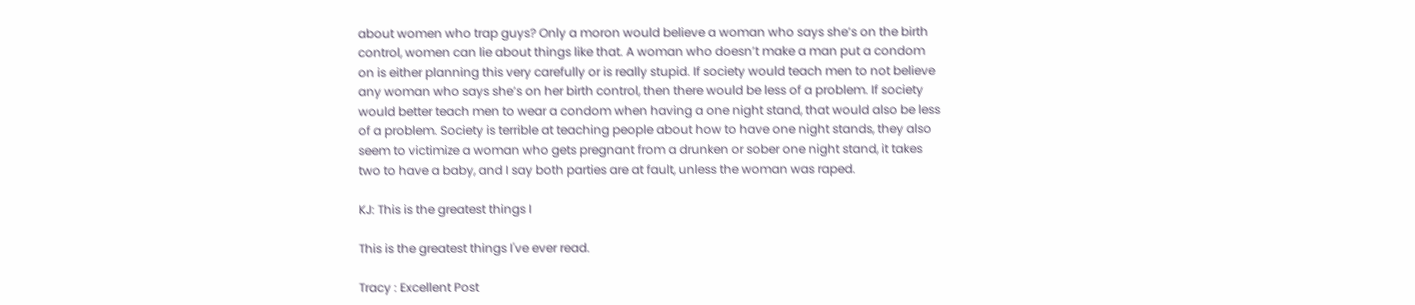about women who trap guys? Only a moron would believe a woman who says she’s on the birth control, women can lie about things like that. A woman who doesn’t make a man put a condom on is either planning this very carefully or is really stupid. If society would teach men to not believe any woman who says she’s on her birth control, then there would be less of a problem. If society would better teach men to wear a condom when having a one night stand, that would also be less of a problem. Society is terrible at teaching people about how to have one night stands, they also seem to victimize a woman who gets pregnant from a drunken or sober one night stand, it takes two to have a baby, and I say both parties are at fault, unless the woman was raped.

KJ: This is the greatest things I

This is the greatest things I've ever read.

Tracy : Excellent Post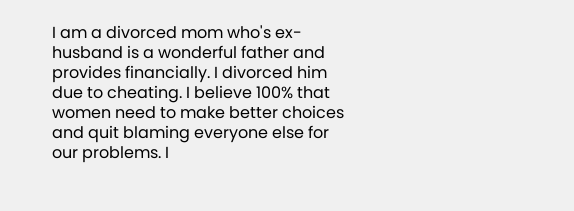I am a divorced mom who's ex-husband is a wonderful father and provides financially. I divorced him due to cheating. I believe 100% that women need to make better choices and quit blaming everyone else for our problems. I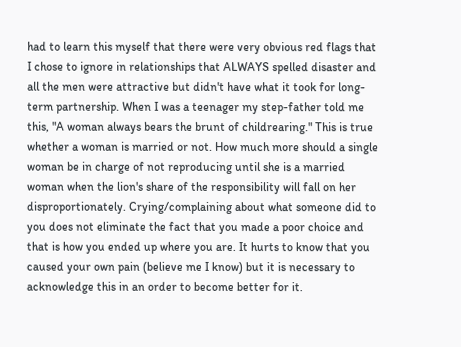had to learn this myself that there were very obvious red flags that I chose to ignore in relationships that ALWAYS spelled disaster and all the men were attractive but didn't have what it took for long-term partnership. When I was a teenager my step-father told me this, "A woman always bears the brunt of childrearing." This is true whether a woman is married or not. How much more should a single woman be in charge of not reproducing until she is a married woman when the lion's share of the responsibility will fall on her disproportionately. Crying/complaining about what someone did to you does not eliminate the fact that you made a poor choice and that is how you ended up where you are. It hurts to know that you caused your own pain (believe me I know) but it is necessary to acknowledge this in an order to become better for it.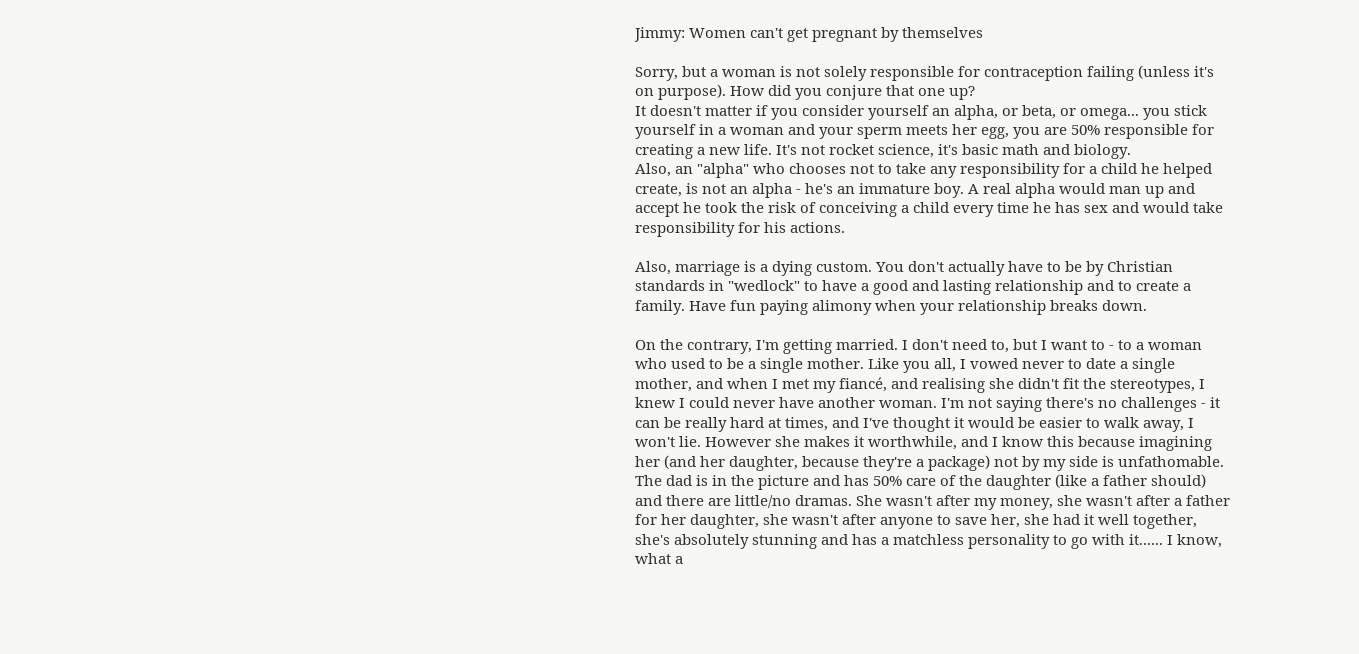Jimmy: Women can't get pregnant by themselves

Sorry, but a woman is not solely responsible for contraception failing (unless it's on purpose). How did you conjure that one up?
It doesn't matter if you consider yourself an alpha, or beta, or omega... you stick yourself in a woman and your sperm meets her egg, you are 50% responsible for creating a new life. It's not rocket science, it's basic math and biology.
Also, an "alpha" who chooses not to take any responsibility for a child he helped create, is not an alpha - he's an immature boy. A real alpha would man up and accept he took the risk of conceiving a child every time he has sex and would take responsibility for his actions.

Also, marriage is a dying custom. You don't actually have to be by Christian standards in "wedlock" to have a good and lasting relationship and to create a family. Have fun paying alimony when your relationship breaks down.

On the contrary, I'm getting married. I don't need to, but I want to - to a woman who used to be a single mother. Like you all, I vowed never to date a single mother, and when I met my fiancé, and realising she didn't fit the stereotypes, I knew I could never have another woman. I'm not saying there's no challenges - it can be really hard at times, and I've thought it would be easier to walk away, I won't lie. However she makes it worthwhile, and I know this because imagining her (and her daughter, because they're a package) not by my side is unfathomable. The dad is in the picture and has 50% care of the daughter (like a father should) and there are little/no dramas. She wasn't after my money, she wasn't after a father for her daughter, she wasn't after anyone to save her, she had it well together, she's absolutely stunning and has a matchless personality to go with it...... I know, what a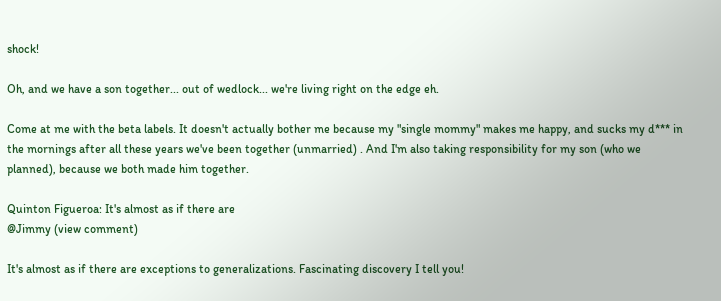shock!

Oh, and we have a son together... out of wedlock... we're living right on the edge eh.

Come at me with the beta labels. It doesn't actually bother me because my "single mommy" makes me happy, and sucks my d*** in the mornings after all these years we've been together (unmarried) . And I'm also taking responsibility for my son (who we planned), because we both made him together.

Quinton Figueroa: It's almost as if there are
@Jimmy (view comment)

It's almost as if there are exceptions to generalizations. Fascinating discovery I tell you!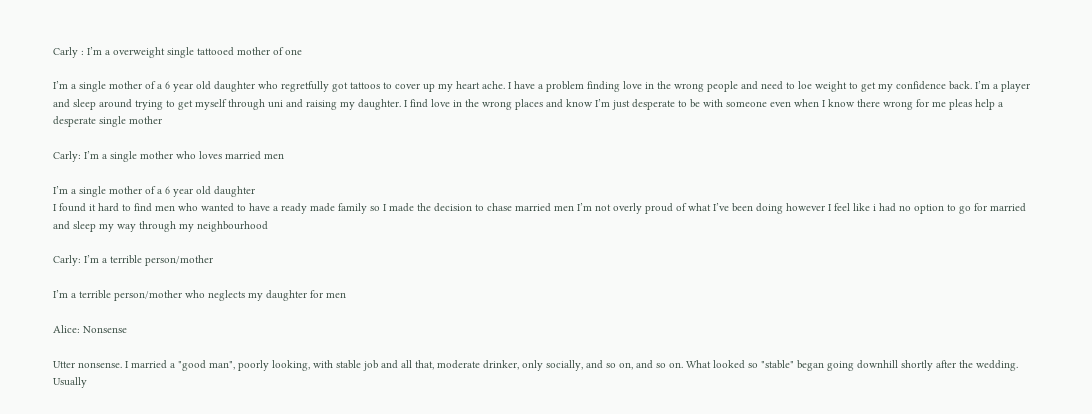Carly : I’m a overweight single tattooed mother of one

I’m a single mother of a 6 year old daughter who regretfully got tattoos to cover up my heart ache. I have a problem finding love in the wrong people and need to loe weight to get my confidence back. I’m a player and sleep around trying to get myself through uni and raising my daughter. I find love in the wrong places and know I’m just desperate to be with someone even when I know there wrong for me pleas help a desperate single mother

Carly: I’m a single mother who loves married men

I’m a single mother of a 6 year old daughter
I found it hard to find men who wanted to have a ready made family so I made the decision to chase married men I’m not overly proud of what I’ve been doing however I feel like i had no option to go for married and sleep my way through my neighbourhood

Carly: I’m a terrible person/mother

I’m a terrible person/mother who neglects my daughter for men

Alice: Nonsense

Utter nonsense. I married a "good man", poorly looking, with stable job and all that, moderate drinker, only socially, and so on, and so on. What looked so "stable" began going downhill shortly after the wedding. Usually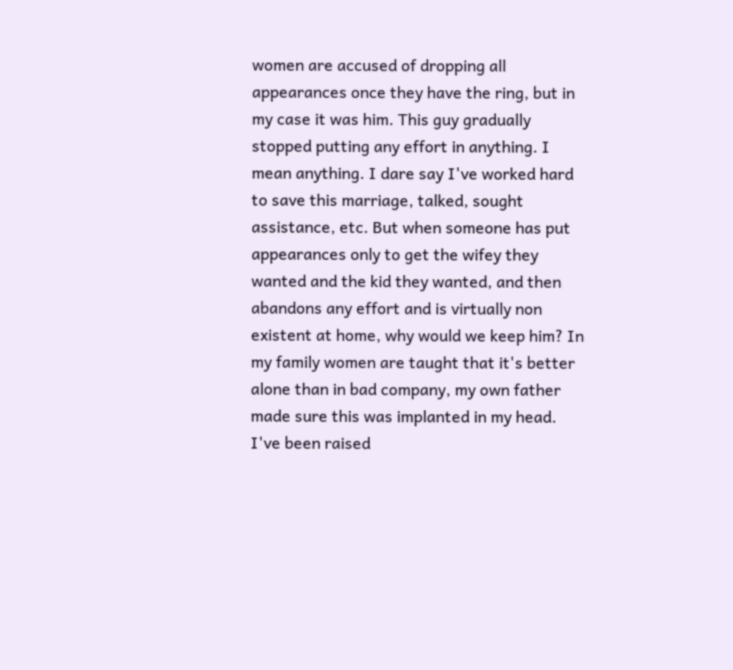women are accused of dropping all appearances once they have the ring, but in my case it was him. This guy gradually stopped putting any effort in anything. I mean anything. I dare say I've worked hard to save this marriage, talked, sought assistance, etc. But when someone has put appearances only to get the wifey they wanted and the kid they wanted, and then abandons any effort and is virtually non existent at home, why would we keep him? In my family women are taught that it's better alone than in bad company, my own father made sure this was implanted in my head. I've been raised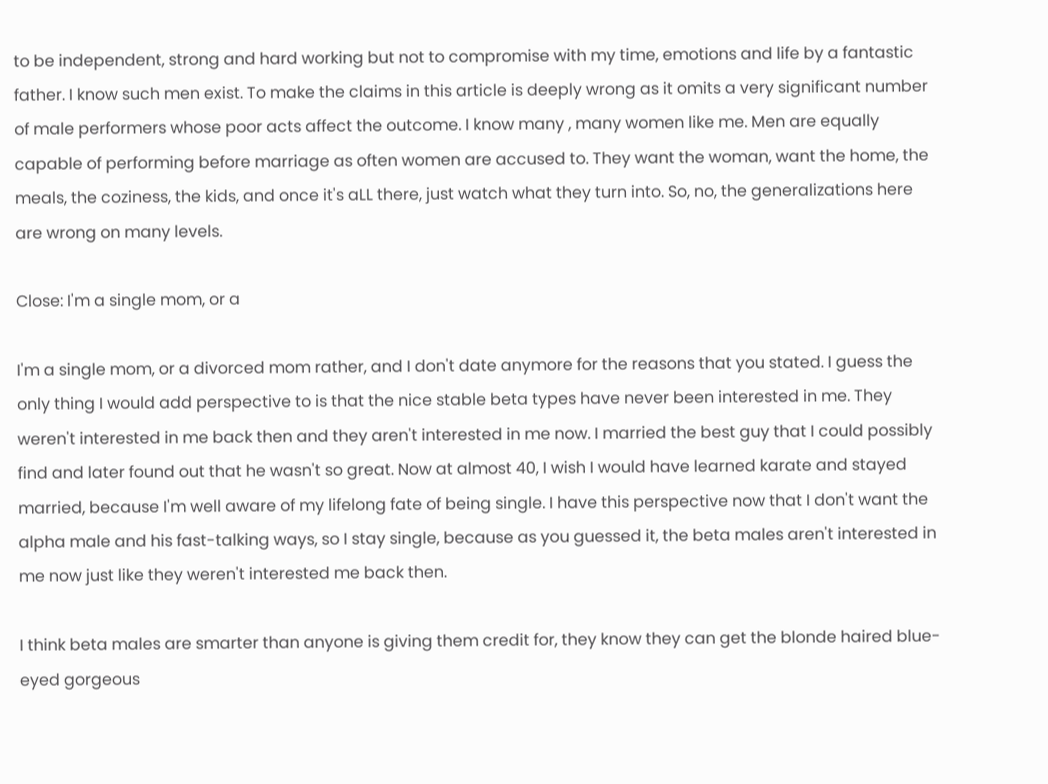to be independent, strong and hard working but not to compromise with my time, emotions and life by a fantastic father. I know such men exist. To make the claims in this article is deeply wrong as it omits a very significant number of male performers whose poor acts affect the outcome. I know many , many women like me. Men are equally capable of performing before marriage as often women are accused to. They want the woman, want the home, the meals, the coziness, the kids, and once it's aLL there, just watch what they turn into. So, no, the generalizations here are wrong on many levels.

Close: I'm a single mom, or a

I'm a single mom, or a divorced mom rather, and I don't date anymore for the reasons that you stated. I guess the only thing I would add perspective to is that the nice stable beta types have never been interested in me. They weren't interested in me back then and they aren't interested in me now. I married the best guy that I could possibly find and later found out that he wasn't so great. Now at almost 40, I wish I would have learned karate and stayed married, because I'm well aware of my lifelong fate of being single. I have this perspective now that I don't want the alpha male and his fast-talking ways, so I stay single, because as you guessed it, the beta males aren't interested in me now just like they weren't interested me back then.

I think beta males are smarter than anyone is giving them credit for, they know they can get the blonde haired blue-eyed gorgeous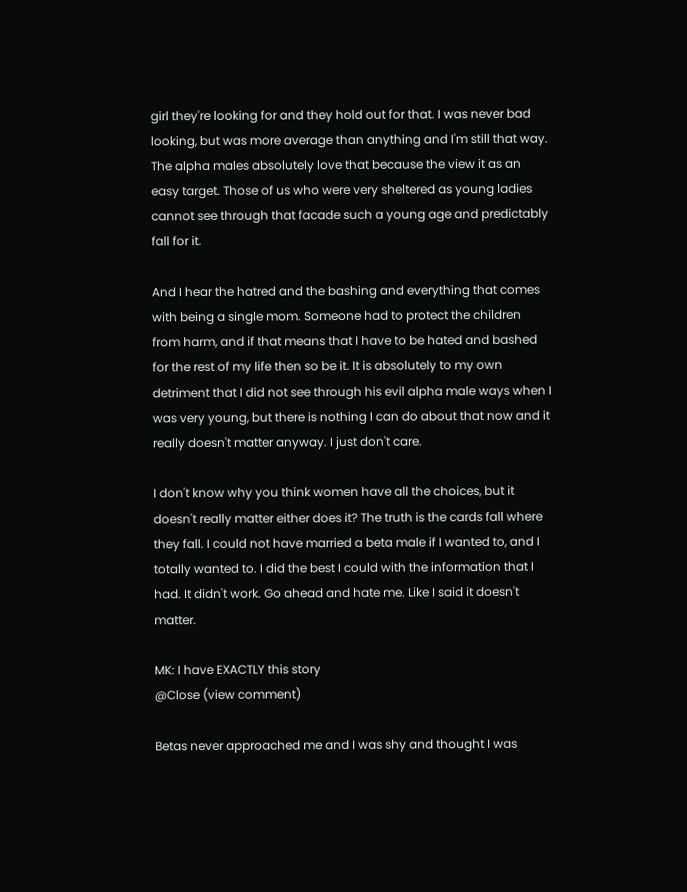girl they're looking for and they hold out for that. I was never bad looking, but was more average than anything and I'm still that way. The alpha males absolutely love that because the view it as an easy target. Those of us who were very sheltered as young ladies cannot see through that facade such a young age and predictably fall for it.

And I hear the hatred and the bashing and everything that comes with being a single mom. Someone had to protect the children from harm, and if that means that I have to be hated and bashed for the rest of my life then so be it. It is absolutely to my own detriment that I did not see through his evil alpha male ways when I was very young, but there is nothing I can do about that now and it really doesn't matter anyway. I just don't care.

I don't know why you think women have all the choices, but it doesn't really matter either does it? The truth is the cards fall where they fall. I could not have married a beta male if I wanted to, and I totally wanted to. I did the best I could with the information that I had. It didn't work. Go ahead and hate me. Like I said it doesn't matter.

MK: I have EXACTLY this story
@Close (view comment)

Betas never approached me and I was shy and thought I was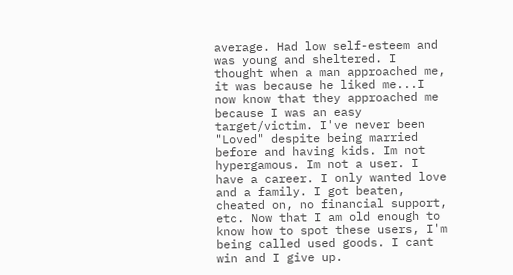average. Had low self-esteem and was young and sheltered. I thought when a man approached me, it was because he liked me...I now know that they approached me because I was an easy target/victim. I've never been "Loved" despite being married before and having kids. Im not hypergamous. Im not a user. I have a career. I only wanted love and a family. I got beaten, cheated on, no financial support, etc. Now that I am old enough to know how to spot these users, I'm being called used goods. I cant win and I give up.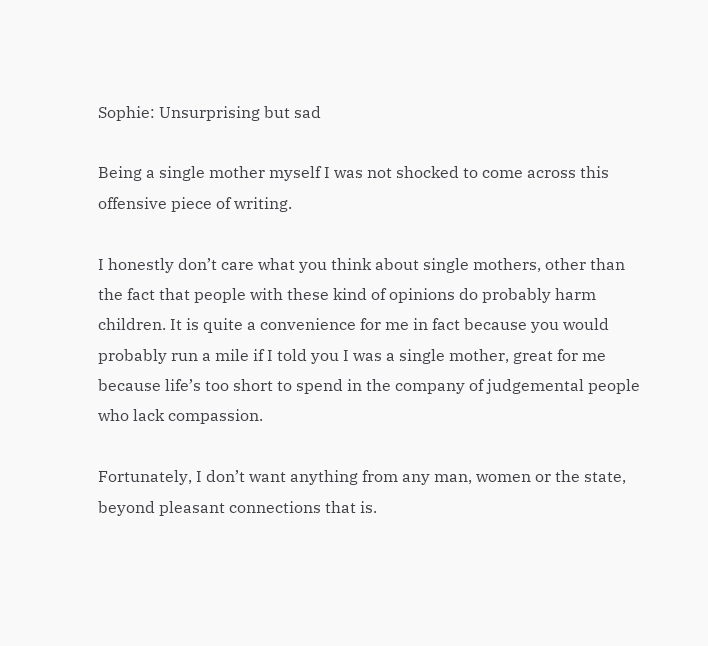Sophie: Unsurprising but sad

Being a single mother myself I was not shocked to come across this offensive piece of writing.

I honestly don’t care what you think about single mothers, other than the fact that people with these kind of opinions do probably harm children. It is quite a convenience for me in fact because you would probably run a mile if I told you I was a single mother, great for me because life’s too short to spend in the company of judgemental people who lack compassion.

Fortunately, I don’t want anything from any man, women or the state, beyond pleasant connections that is.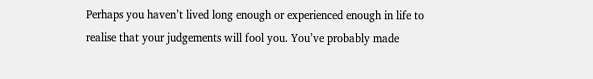Perhaps you haven’t lived long enough or experienced enough in life to realise that your judgements will fool you. You’ve probably made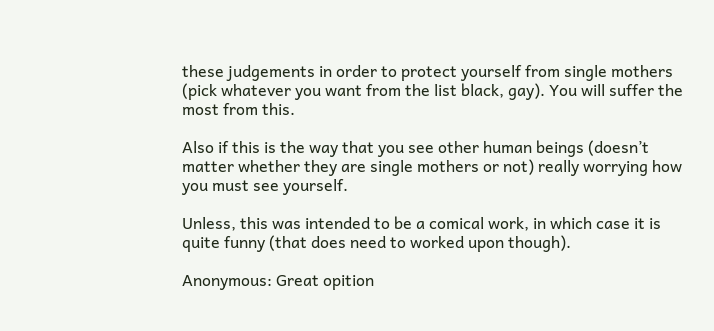these judgements in order to protect yourself from single mothers (pick whatever you want from the list black, gay). You will suffer the most from this.

Also if this is the way that you see other human beings (doesn’t matter whether they are single mothers or not) really worrying how you must see yourself.

Unless, this was intended to be a comical work, in which case it is quite funny (that does need to worked upon though).

Anonymous: Great opition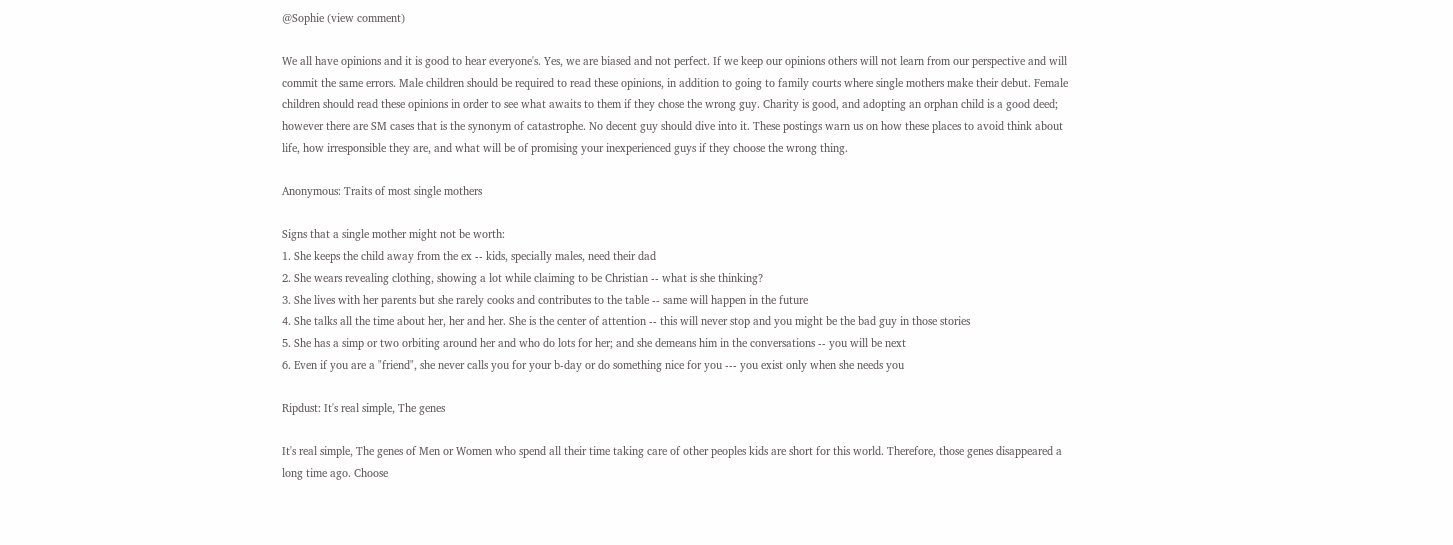@Sophie (view comment)

We all have opinions and it is good to hear everyone's. Yes, we are biased and not perfect. If we keep our opinions others will not learn from our perspective and will commit the same errors. Male children should be required to read these opinions, in addition to going to family courts where single mothers make their debut. Female children should read these opinions in order to see what awaits to them if they chose the wrong guy. Charity is good, and adopting an orphan child is a good deed; however there are SM cases that is the synonym of catastrophe. No decent guy should dive into it. These postings warn us on how these places to avoid think about life, how irresponsible they are, and what will be of promising your inexperienced guys if they choose the wrong thing.

Anonymous: Traits of most single mothers

Signs that a single mother might not be worth:
1. She keeps the child away from the ex -- kids, specially males, need their dad
2. She wears revealing clothing, showing a lot while claiming to be Christian -- what is she thinking?
3. She lives with her parents but she rarely cooks and contributes to the table -- same will happen in the future
4. She talks all the time about her, her and her. She is the center of attention -- this will never stop and you might be the bad guy in those stories
5. She has a simp or two orbiting around her and who do lots for her; and she demeans him in the conversations -- you will be next
6. Even if you are a "friend", she never calls you for your b-day or do something nice for you --- you exist only when she needs you

Ripdust: It's real simple, The genes

It's real simple, The genes of Men or Women who spend all their time taking care of other peoples kids are short for this world. Therefore, those genes disappeared a long time ago. Choose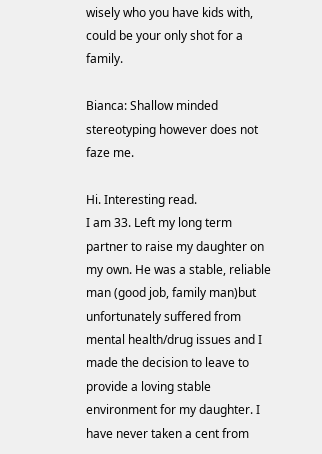wisely who you have kids with, could be your only shot for a family.

Bianca: Shallow minded stereotyping however does not faze me.

Hi. Interesting read.
I am 33. Left my long term partner to raise my daughter on my own. He was a stable, reliable man (good job, family man)but unfortunately suffered from mental health/drug issues and I made the decision to leave to provide a loving stable environment for my daughter. I have never taken a cent from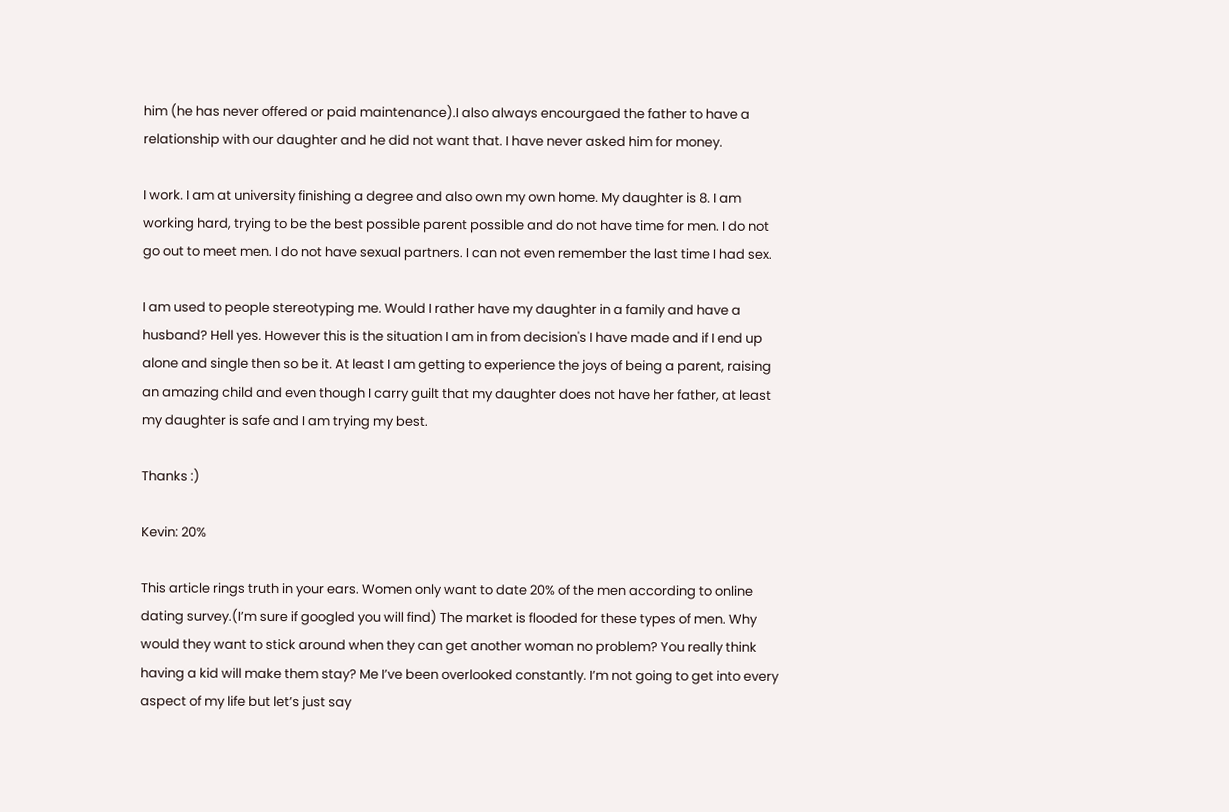him (he has never offered or paid maintenance).I also always encourgaed the father to have a relationship with our daughter and he did not want that. I have never asked him for money.

I work. I am at university finishing a degree and also own my own home. My daughter is 8. I am working hard, trying to be the best possible parent possible and do not have time for men. I do not go out to meet men. I do not have sexual partners. I can not even remember the last time I had sex.

I am used to people stereotyping me. Would I rather have my daughter in a family and have a husband? Hell yes. However this is the situation I am in from decision's I have made and if I end up alone and single then so be it. At least I am getting to experience the joys of being a parent, raising an amazing child and even though I carry guilt that my daughter does not have her father, at least my daughter is safe and I am trying my best.

Thanks :)

Kevin: 20%

This article rings truth in your ears. Women only want to date 20% of the men according to online dating survey.(I’m sure if googled you will find) The market is flooded for these types of men. Why would they want to stick around when they can get another woman no problem? You really think having a kid will make them stay? Me I’ve been overlooked constantly. I’m not going to get into every aspect of my life but let’s just say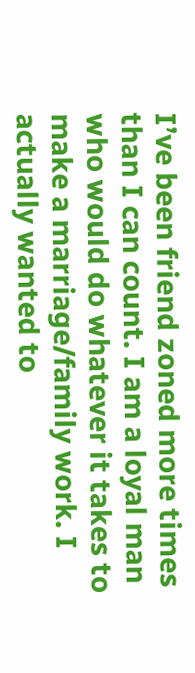I’ve been friend zoned more times than I can count. I am a loyal man who would do whatever it takes to make a marriage/family work. I actually wanted to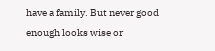have a family. But never good enough looks wise or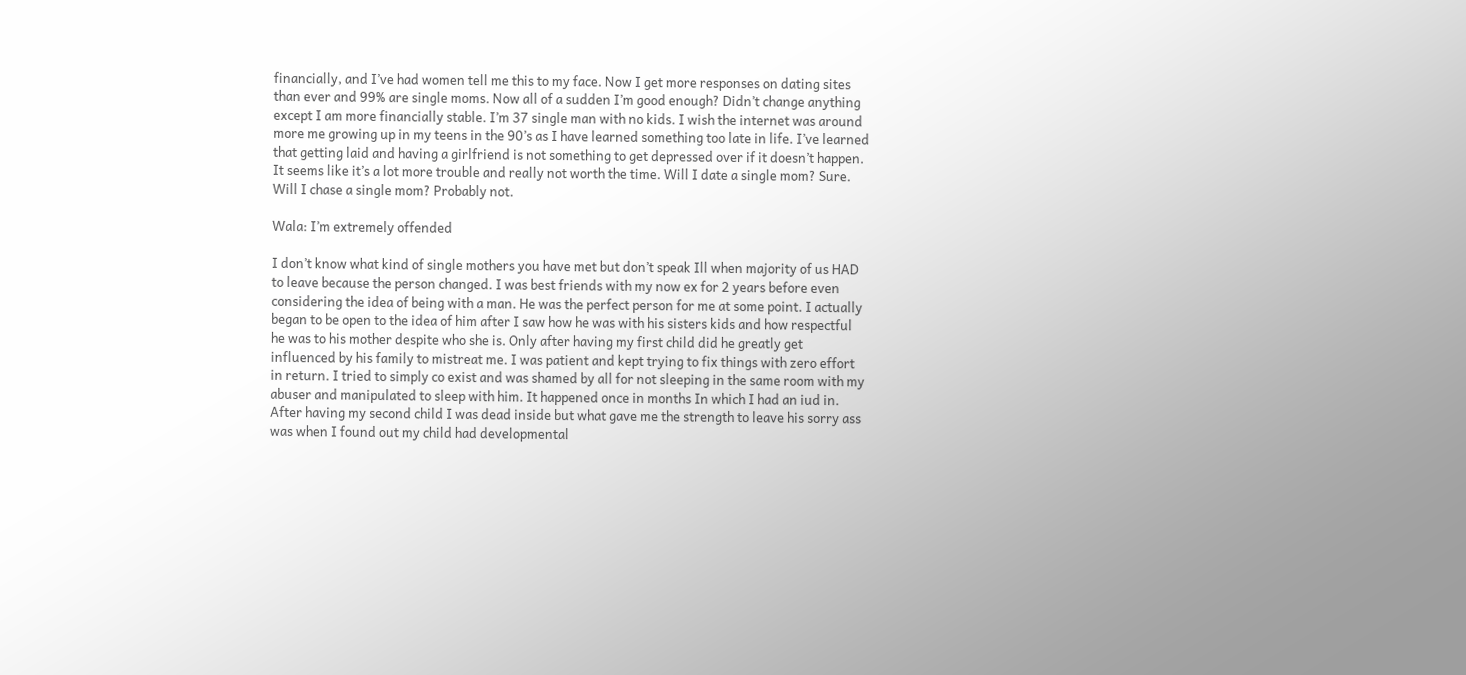financially, and I’ve had women tell me this to my face. Now I get more responses on dating sites than ever and 99% are single moms. Now all of a sudden I’m good enough? Didn’t change anything except I am more financially stable. I’m 37 single man with no kids. I wish the internet was around more me growing up in my teens in the 90’s as I have learned something too late in life. I’ve learned that getting laid and having a girlfriend is not something to get depressed over if it doesn’t happen. It seems like it’s a lot more trouble and really not worth the time. Will I date a single mom? Sure. Will I chase a single mom? Probably not.

Wala: I’m extremely offended

I don’t know what kind of single mothers you have met but don’t speak Ill when majority of us HAD to leave because the person changed. I was best friends with my now ex for 2 years before even considering the idea of being with a man. He was the perfect person for me at some point. I actually began to be open to the idea of him after I saw how he was with his sisters kids and how respectful he was to his mother despite who she is. Only after having my first child did he greatly get influenced by his family to mistreat me. I was patient and kept trying to fix things with zero effort in return. I tried to simply co exist and was shamed by all for not sleeping in the same room with my abuser and manipulated to sleep with him. It happened once in months In which I had an iud in. After having my second child I was dead inside but what gave me the strength to leave his sorry ass was when I found out my child had developmental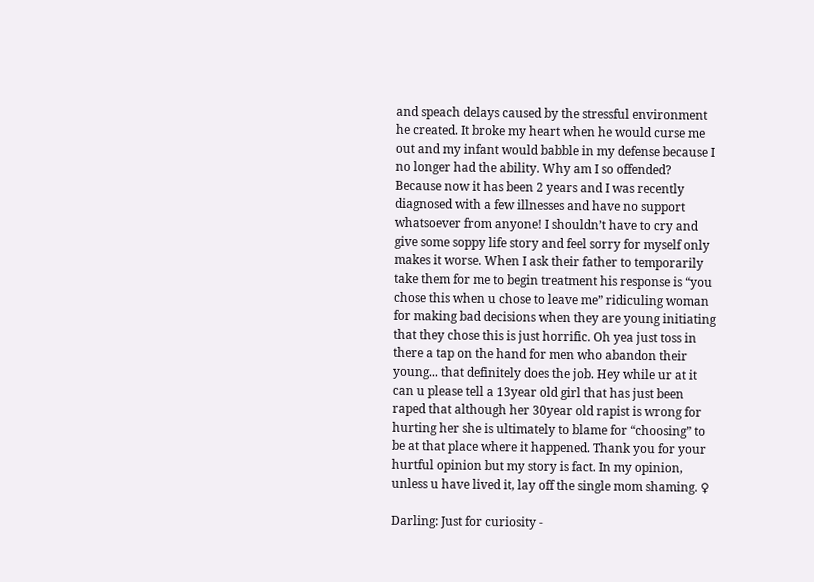and speach delays caused by the stressful environment he created. It broke my heart when he would curse me out and my infant would babble in my defense because I no longer had the ability. Why am I so offended? Because now it has been 2 years and I was recently diagnosed with a few illnesses and have no support whatsoever from anyone! I shouldn’t have to cry and give some soppy life story and feel sorry for myself only makes it worse. When I ask their father to temporarily take them for me to begin treatment his response is “you chose this when u chose to leave me” ridiculing woman for making bad decisions when they are young initiating that they chose this is just horrific. Oh yea just toss in there a tap on the hand for men who abandon their young... that definitely does the job. Hey while ur at it can u please tell a 13year old girl that has just been raped that although her 30year old rapist is wrong for hurting her she is ultimately to blame for “choosing” to be at that place where it happened. Thank you for your hurtful opinion but my story is fact. In my opinion, unless u have lived it, lay off the single mom shaming. ♀

Darling: Just for curiosity -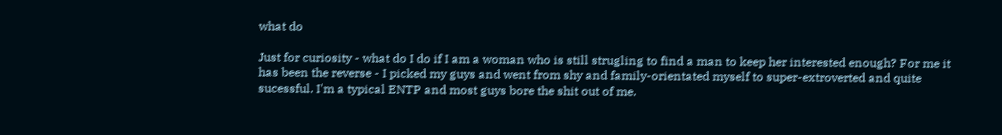what do

Just for curiosity - what do I do if I am a woman who is still strugling to find a man to keep her interested enough? For me it has been the reverse - I picked my guys and went from shy and family-orientated myself to super-extroverted and quite sucessful. I'm a typical ENTP and most guys bore the shit out of me.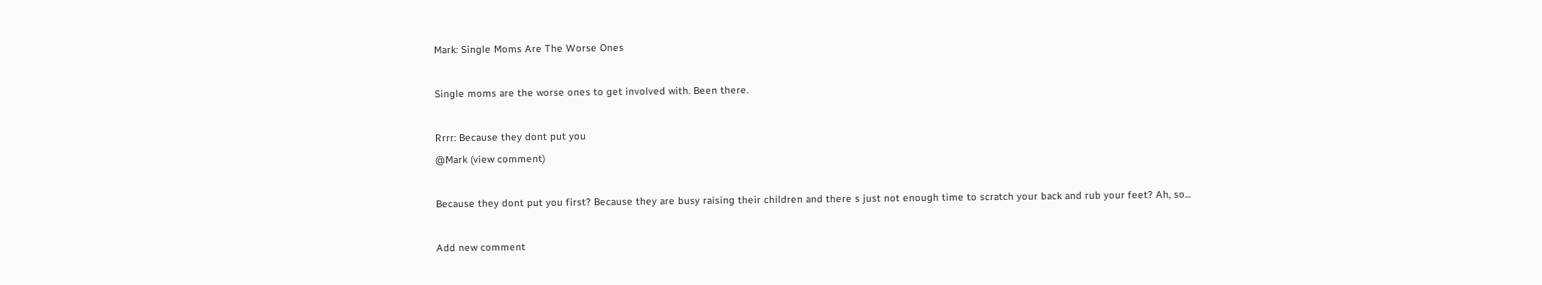Mark: Single Moms Are The Worse Ones

Single moms are the worse ones to get involved with. Been there.

Rrrr: Because they dont put you
@Mark (view comment)

Because they dont put you first? Because they are busy raising their children and there s just not enough time to scratch your back and rub your feet? Ah, so...

Add new comment